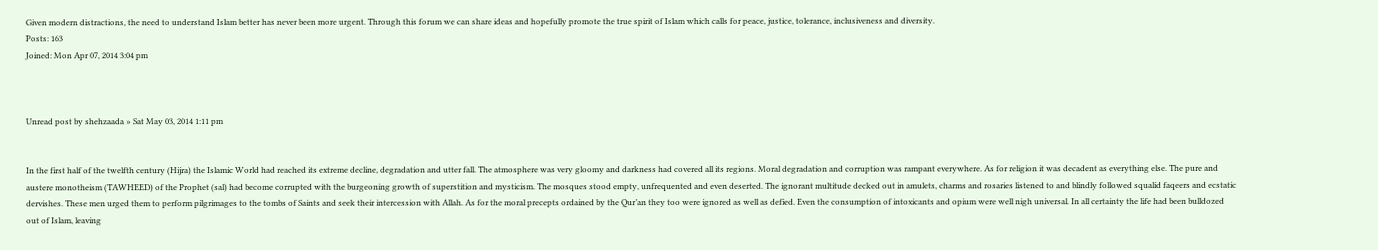Given modern distractions, the need to understand Islam better has never been more urgent. Through this forum we can share ideas and hopefully promote the true spirit of Islam which calls for peace, justice, tolerance, inclusiveness and diversity.
Posts: 163
Joined: Mon Apr 07, 2014 3:04 pm



Unread post by shehzaada » Sat May 03, 2014 1:11 pm


In the first half of the twelfth century (Hijra) the Islamic World had reached its extreme decline, degradation and utter fall. The atmosphere was very gloomy and darkness had covered all its regions. Moral degradation and corruption was rampant everywhere. As for religion it was decadent as everything else. The pure and austere monotheism (TAWHEED) of the Prophet (sal) had become corrupted with the burgeoning growth of superstition and mysticism. The mosques stood empty, unfrequented and even deserted. The ignorant multitude decked out in amulets, charms and rosaries listened to and blindly followed squalid faqeers and ecstatic dervishes. These men urged them to perform pilgrimages to the tombs of Saints and seek their intercession with Allah. As for the moral precepts ordained by the Qur’an they too were ignored as well as defied. Even the consumption of intoxicants and opium were well nigh universal. In all certainty the life had been bulldozed out of Islam, leaving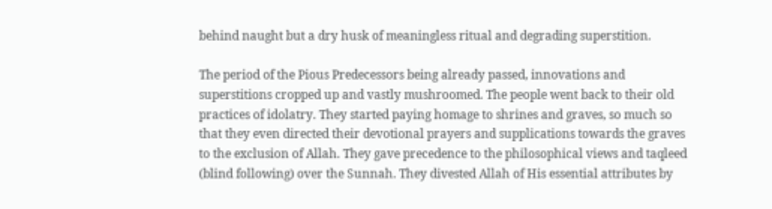behind naught but a dry husk of meaningless ritual and degrading superstition.

The period of the Pious Predecessors being already passed, innovations and superstitions cropped up and vastly mushroomed. The people went back to their old practices of idolatry. They started paying homage to shrines and graves, so much so that they even directed their devotional prayers and supplications towards the graves to the exclusion of Allah. They gave precedence to the philosophical views and taqleed (blind following) over the Sunnah. They divested Allah of His essential attributes by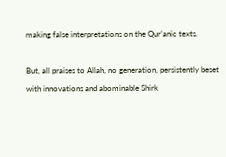making false interpretations on the Qur’anic texts.

But, all praises to Allah, no generation, persistently beset with innovations and abominable Shirk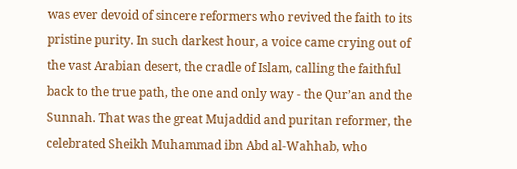was ever devoid of sincere reformers who revived the faith to its pristine purity. In such darkest hour, a voice came crying out of the vast Arabian desert, the cradle of Islam, calling the faithful back to the true path, the one and only way - the Qur’an and the Sunnah. That was the great Mujaddid and puritan reformer, the celebrated Sheikh Muhammad ibn Abd al-Wahhab, who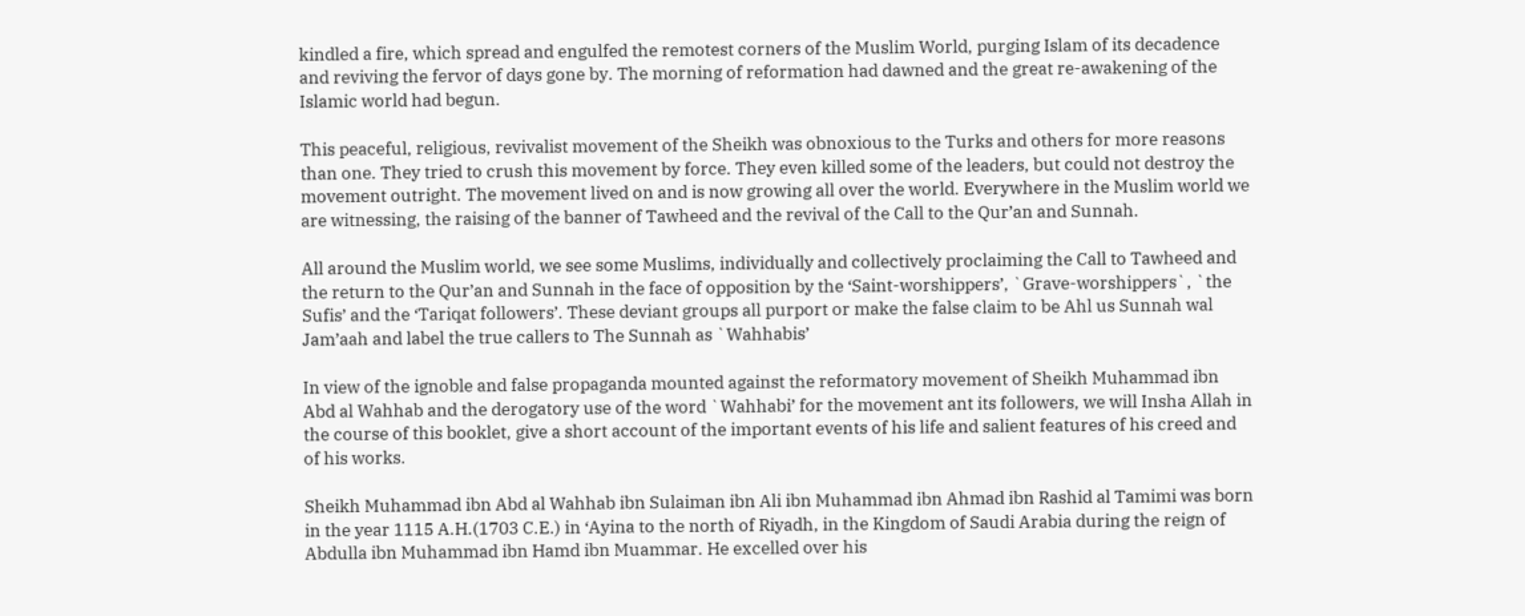kindled a fire, which spread and engulfed the remotest corners of the Muslim World, purging Islam of its decadence and reviving the fervor of days gone by. The morning of reformation had dawned and the great re-awakening of the Islamic world had begun.

This peaceful, religious, revivalist movement of the Sheikh was obnoxious to the Turks and others for more reasons than one. They tried to crush this movement by force. They even killed some of the leaders, but could not destroy the movement outright. The movement lived on and is now growing all over the world. Everywhere in the Muslim world we are witnessing, the raising of the banner of Tawheed and the revival of the Call to the Qur’an and Sunnah.

All around the Muslim world, we see some Muslims, individually and collectively proclaiming the Call to Tawheed and the return to the Qur’an and Sunnah in the face of opposition by the ‘Saint-worshippers’, `Grave-worshippers`, `the Sufis’ and the ‘Tariqat followers’. These deviant groups all purport or make the false claim to be Ahl us Sunnah wal Jam’aah and label the true callers to The Sunnah as `Wahhabis’

In view of the ignoble and false propaganda mounted against the reformatory movement of Sheikh Muhammad ibn Abd al Wahhab and the derogatory use of the word `Wahhabi’ for the movement ant its followers, we will Insha Allah in the course of this booklet, give a short account of the important events of his life and salient features of his creed and of his works.

Sheikh Muhammad ibn Abd al Wahhab ibn Sulaiman ibn Ali ibn Muhammad ibn Ahmad ibn Rashid al Tamimi was born in the year 1115 A.H.(1703 C.E.) in ‘Ayina to the north of Riyadh, in the Kingdom of Saudi Arabia during the reign of Abdulla ibn Muhammad ibn Hamd ibn Muammar. He excelled over his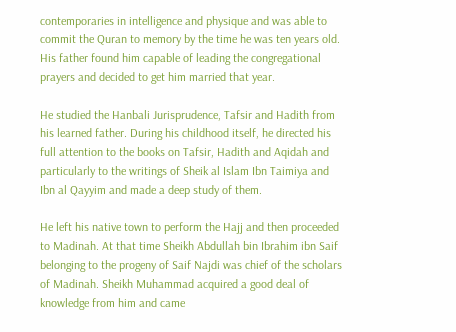contemporaries in intelligence and physique and was able to commit the Quran to memory by the time he was ten years old. His father found him capable of leading the congregational prayers and decided to get him married that year.

He studied the Hanbali Jurisprudence, Tafsir and Hadith from his learned father. During his childhood itself, he directed his full attention to the books on Tafsir, Hadith and Aqidah and particularly to the writings of Sheik al Islam Ibn Taimiya and Ibn al Qayyim and made a deep study of them.

He left his native town to perform the Hajj and then proceeded to Madinah. At that time Sheikh Abdullah bin Ibrahim ibn Saif belonging to the progeny of Saif Najdi was chief of the scholars of Madinah. Sheikh Muhammad acquired a good deal of knowledge from him and came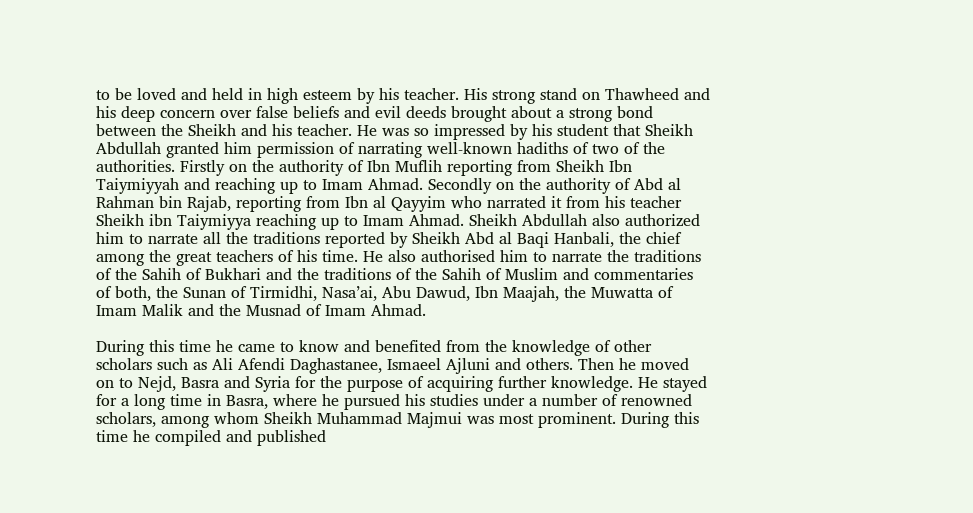to be loved and held in high esteem by his teacher. His strong stand on Thawheed and his deep concern over false beliefs and evil deeds brought about a strong bond between the Sheikh and his teacher. He was so impressed by his student that Sheikh Abdullah granted him permission of narrating well-known hadiths of two of the authorities. Firstly on the authority of Ibn Muflih reporting from Sheikh Ibn Taiymiyyah and reaching up to Imam Ahmad. Secondly on the authority of Abd al Rahman bin Rajab, reporting from Ibn al Qayyim who narrated it from his teacher Sheikh ibn Taiymiyya reaching up to Imam Ahmad. Sheikh Abdullah also authorized him to narrate all the traditions reported by Sheikh Abd al Baqi Hanbali, the chief among the great teachers of his time. He also authorised him to narrate the traditions of the Sahih of Bukhari and the traditions of the Sahih of Muslim and commentaries of both, the Sunan of Tirmidhi, Nasa’ai, Abu Dawud, Ibn Maajah, the Muwatta of Imam Malik and the Musnad of Imam Ahmad.

During this time he came to know and benefited from the knowledge of other scholars such as Ali Afendi Daghastanee, Ismaeel Ajluni and others. Then he moved on to Nejd, Basra and Syria for the purpose of acquiring further knowledge. He stayed for a long time in Basra, where he pursued his studies under a number of renowned scholars, among whom Sheikh Muhammad Majmui was most prominent. During this time he compiled and published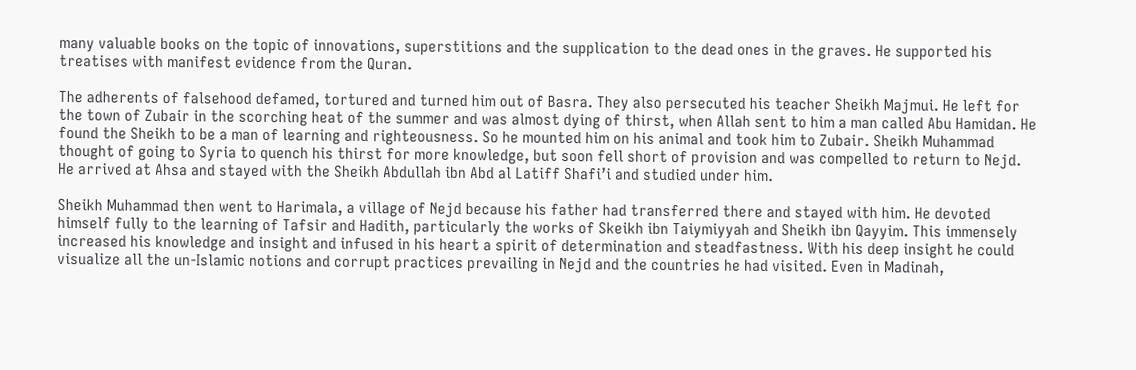many valuable books on the topic of innovations, superstitions and the supplication to the dead ones in the graves. He supported his treatises with manifest evidence from the Quran.

The adherents of falsehood defamed, tortured and turned him out of Basra. They also persecuted his teacher Sheikh Majmui. He left for the town of Zubair in the scorching heat of the summer and was almost dying of thirst, when Allah sent to him a man called Abu Hamidan. He found the Sheikh to be a man of learning and righteousness. So he mounted him on his animal and took him to Zubair. Sheikh Muhammad thought of going to Syria to quench his thirst for more knowledge, but soon fell short of provision and was compelled to return to Nejd. He arrived at Ahsa and stayed with the Sheikh Abdullah ibn Abd al Latiff Shafi’i and studied under him.

Sheikh Muhammad then went to Harimala, a village of Nejd because his father had transferred there and stayed with him. He devoted himself fully to the learning of Tafsir and Hadith, particularly the works of Skeikh ibn Taiymiyyah and Sheikh ibn Qayyim. This immensely increased his knowledge and insight and infused in his heart a spirit of determination and steadfastness. With his deep insight he could visualize all the un-Islamic notions and corrupt practices prevailing in Nejd and the countries he had visited. Even in Madinah,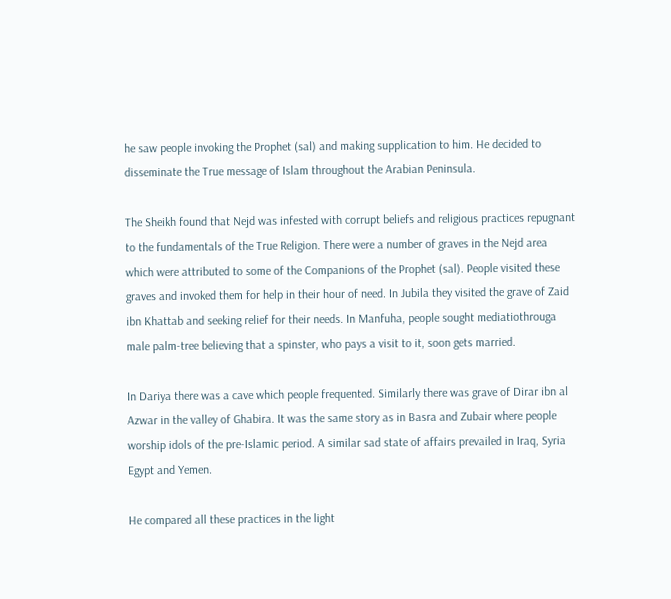he saw people invoking the Prophet (sal) and making supplication to him. He decided to disseminate the True message of Islam throughout the Arabian Peninsula.

The Sheikh found that Nejd was infested with corrupt beliefs and religious practices repugnant to the fundamentals of the True Religion. There were a number of graves in the Nejd area which were attributed to some of the Companions of the Prophet (sal). People visited these graves and invoked them for help in their hour of need. In Jubila they visited the grave of Zaid ibn Khattab and seeking relief for their needs. In Manfuha, people sought mediatiothrouga male palm-tree believing that a spinster, who pays a visit to it, soon gets married.

In Dariya there was a cave which people frequented. Similarly there was grave of Dirar ibn al Azwar in the valley of Ghabira. It was the same story as in Basra and Zubair where people worship idols of the pre-Islamic period. A similar sad state of affairs prevailed in Iraq, Syria Egypt and Yemen.

He compared all these practices in the light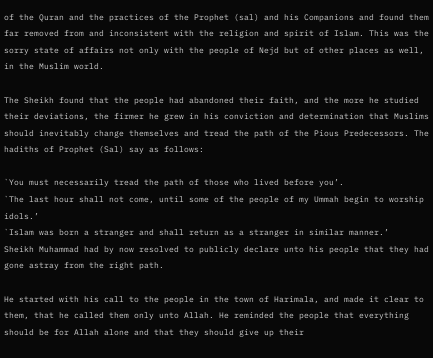of the Quran and the practices of the Prophet (sal) and his Companions and found them far removed from and inconsistent with the religion and spirit of Islam. This was the sorry state of affairs not only with the people of Nejd but of other places as well, in the Muslim world.

The Sheikh found that the people had abandoned their faith, and the more he studied their deviations, the firmer he grew in his conviction and determination that Muslims should inevitably change themselves and tread the path of the Pious Predecessors. The hadiths of Prophet (Sal) say as follows:

`You must necessarily tread the path of those who lived before you’.
`The last hour shall not come, until some of the people of my Ummah begin to worship idols.’
`Islam was born a stranger and shall return as a stranger in similar manner.’
Sheikh Muhammad had by now resolved to publicly declare unto his people that they had gone astray from the right path.

He started with his call to the people in the town of Harimala, and made it clear to them, that he called them only unto Allah. He reminded the people that everything should be for Allah alone and that they should give up their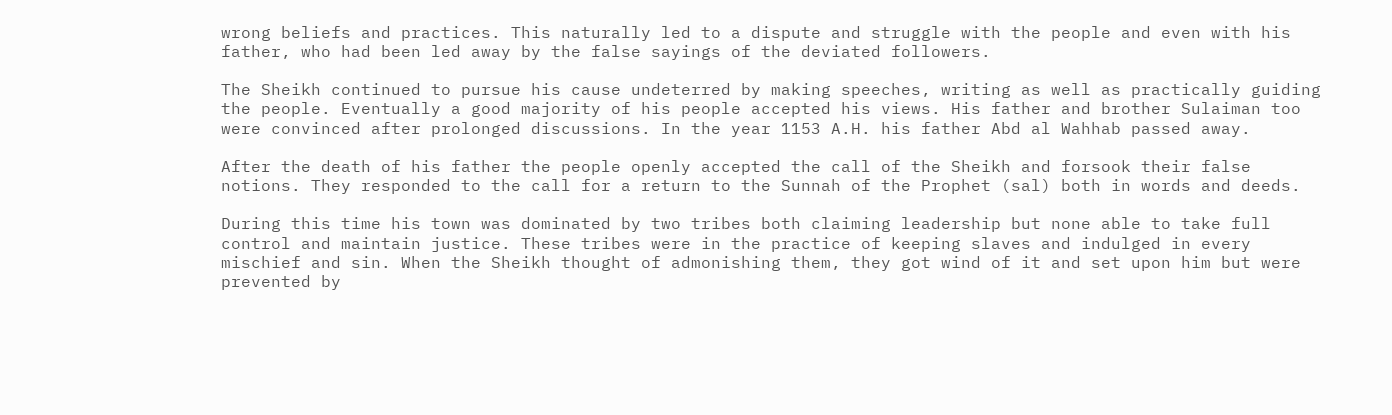wrong beliefs and practices. This naturally led to a dispute and struggle with the people and even with his father, who had been led away by the false sayings of the deviated followers.

The Sheikh continued to pursue his cause undeterred by making speeches, writing as well as practically guiding the people. Eventually a good majority of his people accepted his views. His father and brother Sulaiman too were convinced after prolonged discussions. In the year 1153 A.H. his father Abd al Wahhab passed away.

After the death of his father the people openly accepted the call of the Sheikh and forsook their false notions. They responded to the call for a return to the Sunnah of the Prophet (sal) both in words and deeds.

During this time his town was dominated by two tribes both claiming leadership but none able to take full control and maintain justice. These tribes were in the practice of keeping slaves and indulged in every mischief and sin. When the Sheikh thought of admonishing them, they got wind of it and set upon him but were prevented by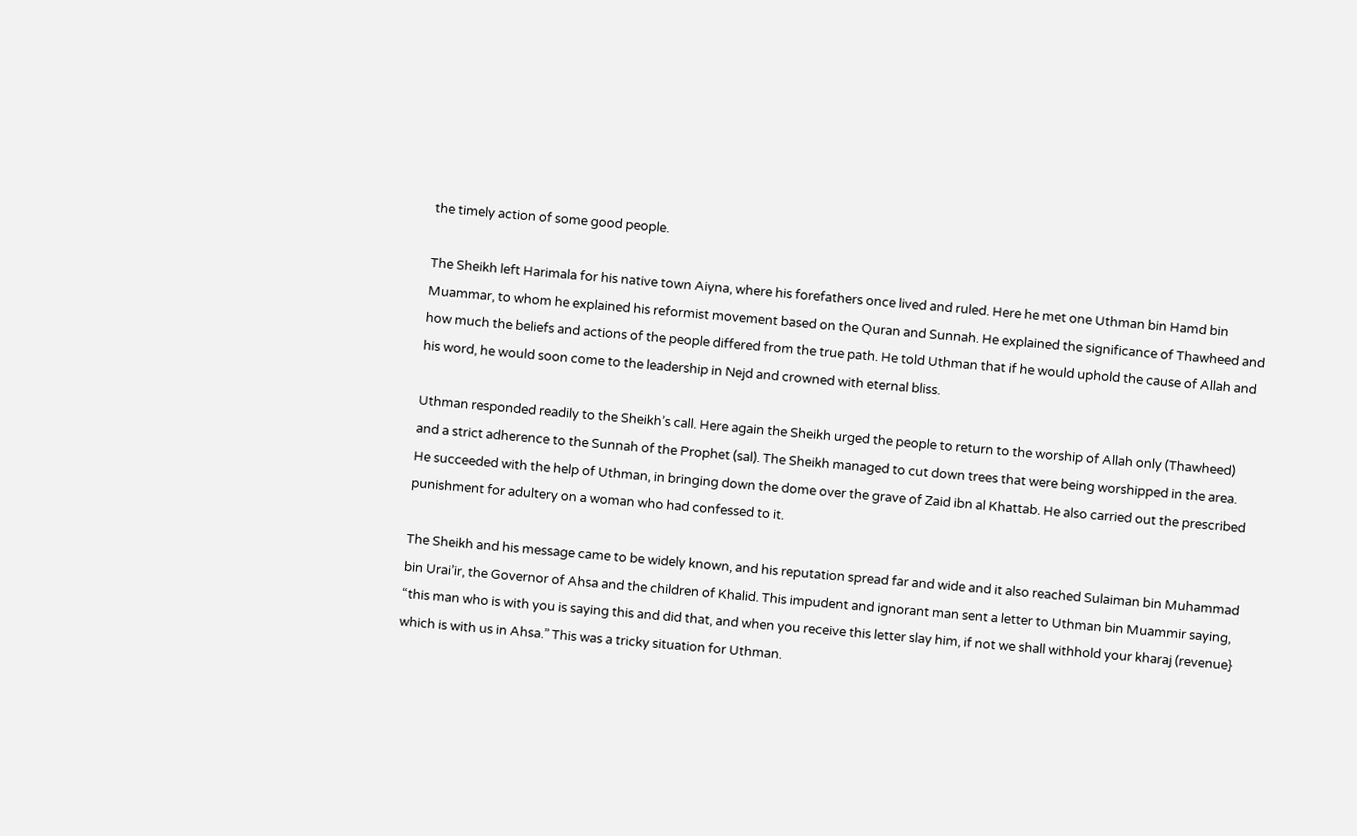the timely action of some good people.

The Sheikh left Harimala for his native town Aiyna, where his forefathers once lived and ruled. Here he met one Uthman bin Hamd bin Muammar, to whom he explained his reformist movement based on the Quran and Sunnah. He explained the significance of Thawheed and how much the beliefs and actions of the people differed from the true path. He told Uthman that if he would uphold the cause of Allah and his word, he would soon come to the leadership in Nejd and crowned with eternal bliss.

Uthman responded readily to the Sheikh’s call. Here again the Sheikh urged the people to return to the worship of Allah only (Thawheed) and a strict adherence to the Sunnah of the Prophet (sal). The Sheikh managed to cut down trees that were being worshipped in the area. He succeeded with the help of Uthman, in bringing down the dome over the grave of Zaid ibn al Khattab. He also carried out the prescribed punishment for adultery on a woman who had confessed to it.

The Sheikh and his message came to be widely known, and his reputation spread far and wide and it also reached Sulaiman bin Muhammad bin Urai’ir, the Governor of Ahsa and the children of Khalid. This impudent and ignorant man sent a letter to Uthman bin Muammir saying, “this man who is with you is saying this and did that, and when you receive this letter slay him, if not we shall withhold your kharaj (revenue} which is with us in Ahsa.” This was a tricky situation for Uthman.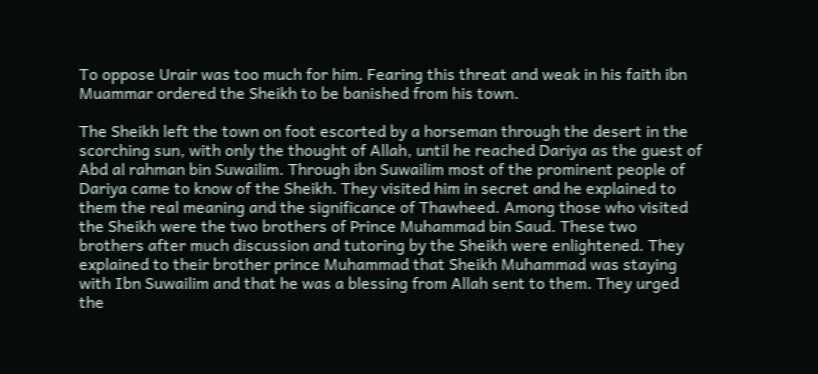To oppose Urair was too much for him. Fearing this threat and weak in his faith ibn Muammar ordered the Sheikh to be banished from his town.

The Sheikh left the town on foot escorted by a horseman through the desert in the scorching sun, with only the thought of Allah, until he reached Dariya as the guest of Abd al rahman bin Suwailim. Through ibn Suwailim most of the prominent people of Dariya came to know of the Sheikh. They visited him in secret and he explained to them the real meaning and the significance of Thawheed. Among those who visited the Sheikh were the two brothers of Prince Muhammad bin Saud. These two brothers after much discussion and tutoring by the Sheikh were enlightened. They explained to their brother prince Muhammad that Sheikh Muhammad was staying with Ibn Suwailim and that he was a blessing from Allah sent to them. They urged the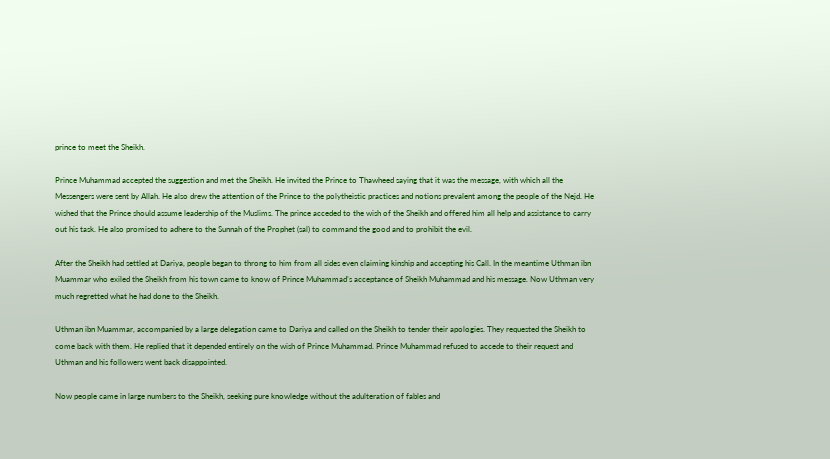prince to meet the Sheikh.

Prince Muhammad accepted the suggestion and met the Sheikh. He invited the Prince to Thawheed saying that it was the message, with which all the Messengers were sent by Allah. He also drew the attention of the Prince to the polytheistic practices and notions prevalent among the people of the Nejd. He wished that the Prince should assume leadership of the Muslims. The prince acceded to the wish of the Sheikh and offered him all help and assistance to carry out his task. He also promised to adhere to the Sunnah of the Prophet (sal) to command the good and to prohibit the evil.

After the Sheikh had settled at Dariya, people began to throng to him from all sides even claiming kinship and accepting his Call. In the meantime Uthman ibn Muammar who exiled the Sheikh from his town came to know of Prince Muhammad’s acceptance of Sheikh Muhammad and his message. Now Uthman very much regretted what he had done to the Sheikh.

Uthman ibn Muammar, accompanied by a large delegation came to Dariya and called on the Sheikh to tender their apologies. They requested the Sheikh to come back with them. He replied that it depended entirely on the wish of Prince Muhammad. Prince Muhammad refused to accede to their request and Uthman and his followers went back disappointed.

Now people came in large numbers to the Sheikh, seeking pure knowledge without the adulteration of fables and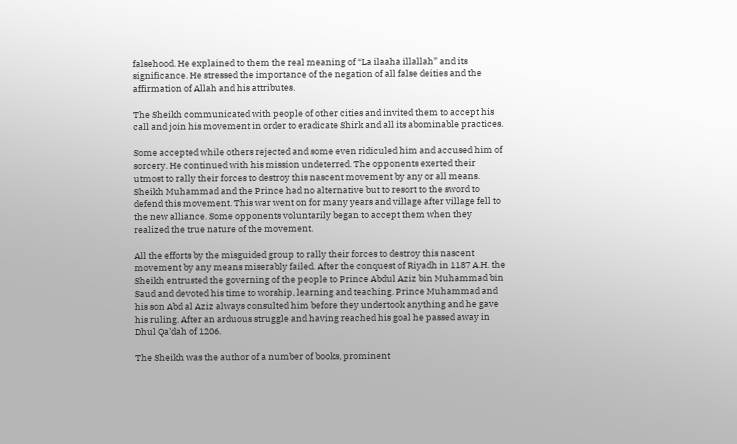falsehood. He explained to them the real meaning of “La ilaaha illallah” and its significance. He stressed the importance of the negation of all false deities and the affirmation of Allah and his attributes.

The Sheikh communicated with people of other cities and invited them to accept his call and join his movement in order to eradicate Shirk and all its abominable practices.

Some accepted while others rejected and some even ridiculed him and accused him of sorcery. He continued with his mission undeterred. The opponents exerted their utmost to rally their forces to destroy this nascent movement by any or all means. Sheikh Muhammad and the Prince had no alternative but to resort to the sword to defend this movement. This war went on for many years and village after village fell to the new alliance. Some opponents voluntarily began to accept them when they realized the true nature of the movement.

All the efforts by the misguided group to rally their forces to destroy this nascent movement by any means miserably failed. After the conquest of Riyadh in 1187 A.H. the Sheikh entrusted the governing of the people to Prince Abdul Aziz bin Muhammad bin Saud and devoted his time to worship, learning and teaching. Prince Muhammad and his son Abd al Aziz always consulted him before they undertook anything and he gave his ruling. After an arduous struggle and having reached his goal he passed away in Dhul Qa’dah of 1206.

The Sheikh was the author of a number of books, prominent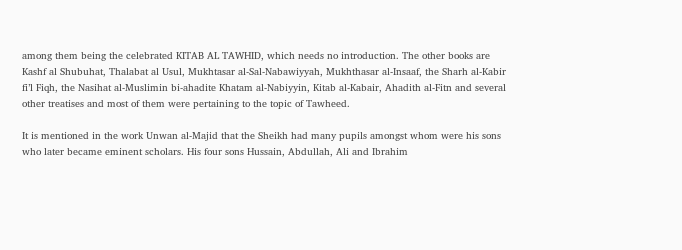among them being the celebrated KITAB AL TAWHID, which needs no introduction. The other books are Kashf al Shubuhat, Thalabat al Usul, Mukhtasar al-Sal-Nabawiyyah, Mukhthasar al-Insaaf, the Sharh al-Kabir fi’l Fiqh, the Nasihat al-Muslimin bi-ahadite Khatam al-Nabiyyin, Kitab al-Kabair, Ahadith al-Fitn and several other treatises and most of them were pertaining to the topic of Tawheed.

It is mentioned in the work Unwan al-Majid that the Sheikh had many pupils amongst whom were his sons who later became eminent scholars. His four sons Hussain, Abdullah, Ali and Ibrahim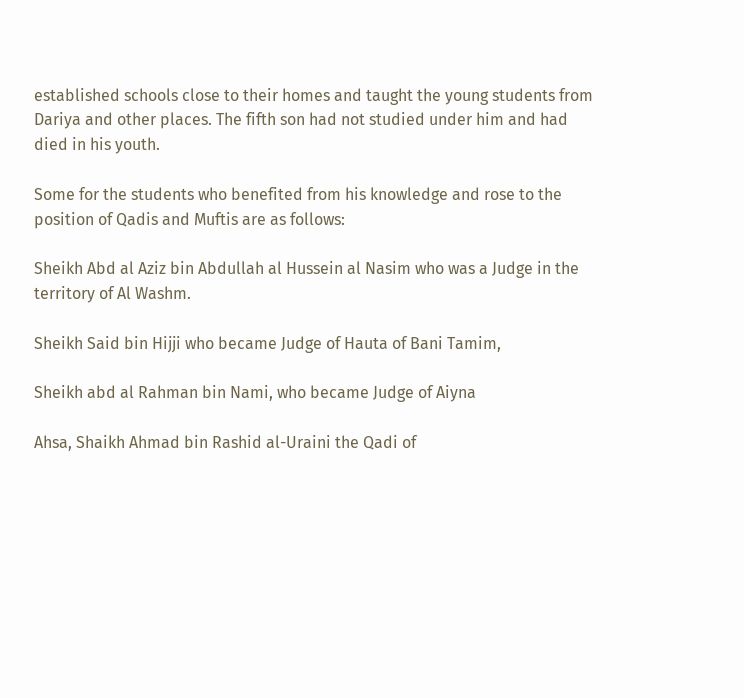established schools close to their homes and taught the young students from Dariya and other places. The fifth son had not studied under him and had died in his youth.

Some for the students who benefited from his knowledge and rose to the position of Qadis and Muftis are as follows:

Sheikh Abd al Aziz bin Abdullah al Hussein al Nasim who was a Judge in the territory of Al Washm.

Sheikh Said bin Hijji who became Judge of Hauta of Bani Tamim,

Sheikh abd al Rahman bin Nami, who became Judge of Aiyna

Ahsa, Shaikh Ahmad bin Rashid al-Uraini the Qadi of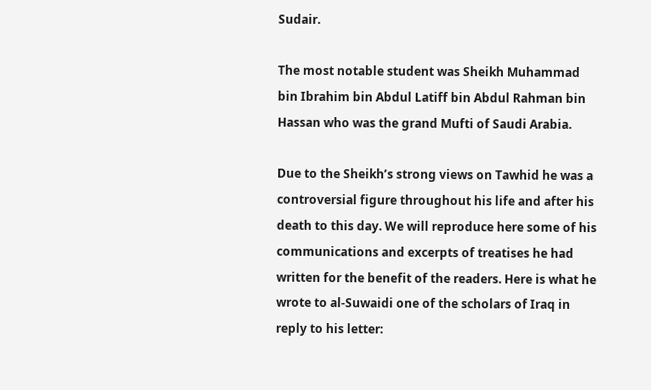Sudair.

The most notable student was Sheikh Muhammad bin Ibrahim bin Abdul Latiff bin Abdul Rahman bin Hassan who was the grand Mufti of Saudi Arabia.

Due to the Sheikh’s strong views on Tawhid he was a controversial figure throughout his life and after his death to this day. We will reproduce here some of his communications and excerpts of treatises he had written for the benefit of the readers. Here is what he wrote to al-Suwaidi one of the scholars of Iraq in reply to his letter: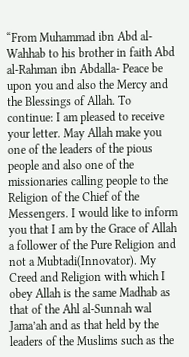“From Muhammad ibn Abd al-Wahhab to his brother in faith Abd al-Rahman ibn Abdalla- Peace be upon you and also the Mercy and the Blessings of Allah. To continue: I am pleased to receive your letter. May Allah make you one of the leaders of the pious people and also one of the missionaries calling people to the Religion of the Chief of the Messengers. I would like to inform you that I am by the Grace of Allah a follower of the Pure Religion and not a Mubtadi(Innovator). My Creed and Religion with which I obey Allah is the same Madhab as that of the Ahl al-Sunnah wal Jama’ah and as that held by the leaders of the Muslims such as the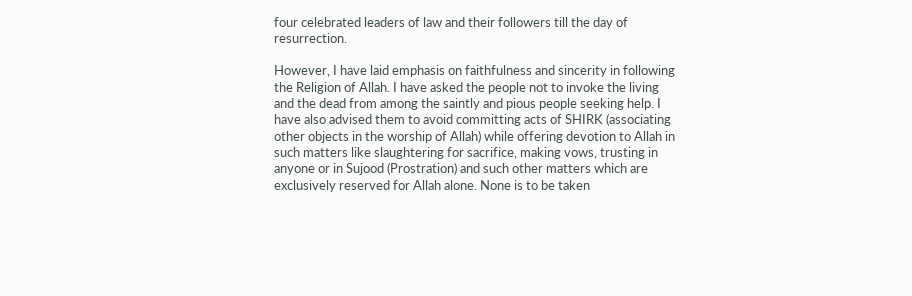four celebrated leaders of law and their followers till the day of resurrection.

However, I have laid emphasis on faithfulness and sincerity in following the Religion of Allah. I have asked the people not to invoke the living and the dead from among the saintly and pious people seeking help. I have also advised them to avoid committing acts of SHIRK (associating other objects in the worship of Allah) while offering devotion to Allah in such matters like slaughtering for sacrifice, making vows, trusting in anyone or in Sujood (Prostration) and such other matters which are exclusively reserved for Allah alone. None is to be taken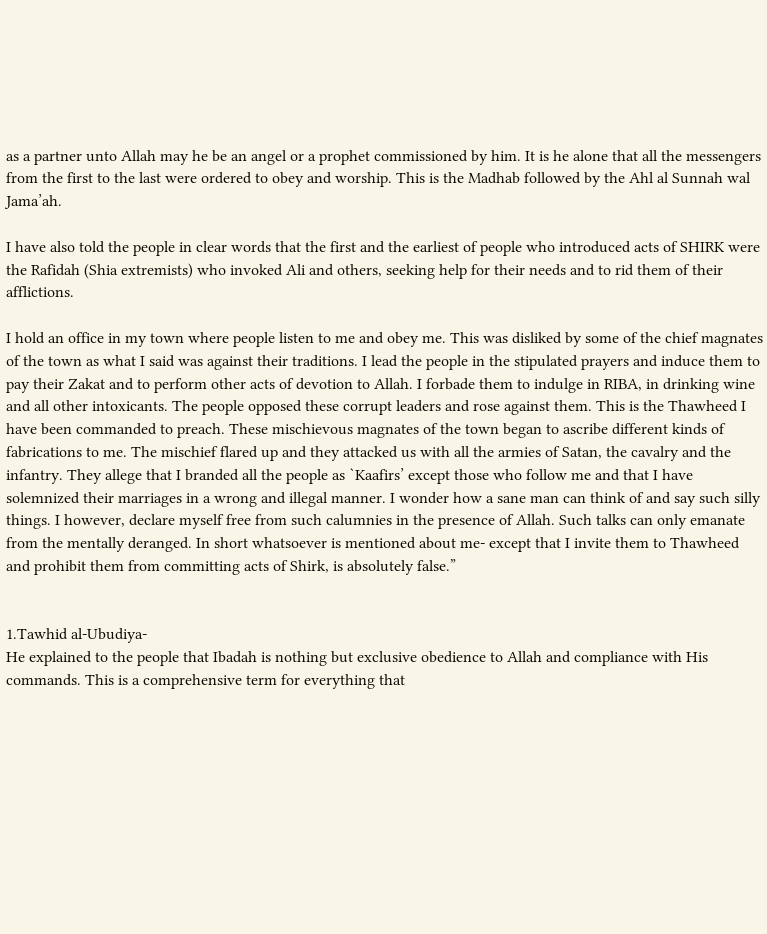as a partner unto Allah may he be an angel or a prophet commissioned by him. It is he alone that all the messengers from the first to the last were ordered to obey and worship. This is the Madhab followed by the Ahl al Sunnah wal Jama’ah.

I have also told the people in clear words that the first and the earliest of people who introduced acts of SHIRK were the Rafidah (Shia extremists) who invoked Ali and others, seeking help for their needs and to rid them of their afflictions.

I hold an office in my town where people listen to me and obey me. This was disliked by some of the chief magnates of the town as what I said was against their traditions. I lead the people in the stipulated prayers and induce them to pay their Zakat and to perform other acts of devotion to Allah. I forbade them to indulge in RIBA, in drinking wine and all other intoxicants. The people opposed these corrupt leaders and rose against them. This is the Thawheed I have been commanded to preach. These mischievous magnates of the town began to ascribe different kinds of fabrications to me. The mischief flared up and they attacked us with all the armies of Satan, the cavalry and the infantry. They allege that I branded all the people as `Kaafirs’ except those who follow me and that I have solemnized their marriages in a wrong and illegal manner. I wonder how a sane man can think of and say such silly things. I however, declare myself free from such calumnies in the presence of Allah. Such talks can only emanate from the mentally deranged. In short whatsoever is mentioned about me- except that I invite them to Thawheed and prohibit them from committing acts of Shirk, is absolutely false.”


1.Tawhid al-Ubudiya-
He explained to the people that Ibadah is nothing but exclusive obedience to Allah and compliance with His commands. This is a comprehensive term for everything that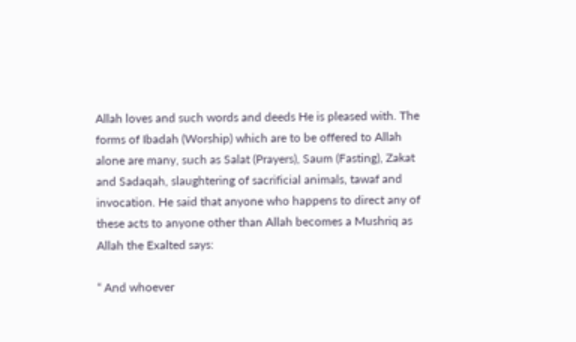Allah loves and such words and deeds He is pleased with. The forms of Ibadah (Worship) which are to be offered to Allah alone are many, such as Salat (Prayers), Saum (Fasting), Zakat and Sadaqah, slaughtering of sacrificial animals, tawaf and invocation. He said that anyone who happens to direct any of these acts to anyone other than Allah becomes a Mushriq as Allah the Exalted says:

“ And whoever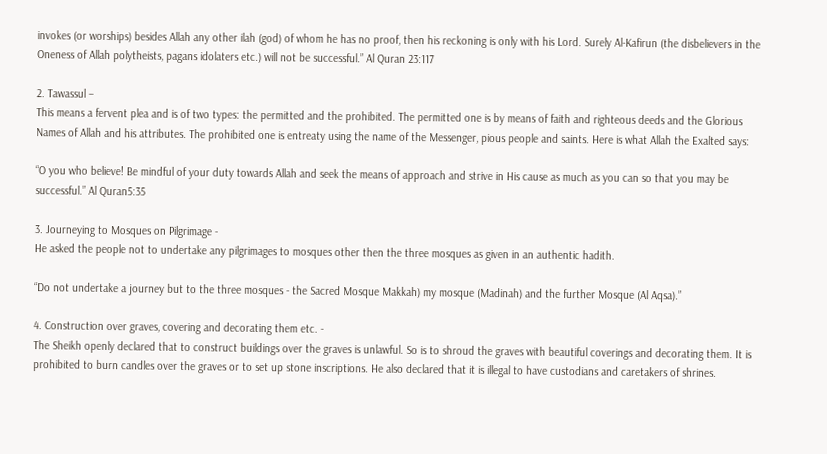invokes (or worships) besides Allah any other ilah (god) of whom he has no proof, then his reckoning is only with his Lord. Surely Al-Kafirun (the disbelievers in the Oneness of Allah polytheists, pagans idolaters etc.) will not be successful.” Al Quran 23:117

2. Tawassul –
This means a fervent plea and is of two types: the permitted and the prohibited. The permitted one is by means of faith and righteous deeds and the Glorious Names of Allah and his attributes. The prohibited one is entreaty using the name of the Messenger, pious people and saints. Here is what Allah the Exalted says:

“O you who believe! Be mindful of your duty towards Allah and seek the means of approach and strive in His cause as much as you can so that you may be successful.” Al Quran5:35

3. Journeying to Mosques on Pilgrimage -
He asked the people not to undertake any pilgrimages to mosques other then the three mosques as given in an authentic hadith.

“Do not undertake a journey but to the three mosques - the Sacred Mosque Makkah) my mosque (Madinah) and the further Mosque (Al Aqsa).”

4. Construction over graves, covering and decorating them etc. -
The Sheikh openly declared that to construct buildings over the graves is unlawful. So is to shroud the graves with beautiful coverings and decorating them. It is prohibited to burn candles over the graves or to set up stone inscriptions. He also declared that it is illegal to have custodians and caretakers of shrines.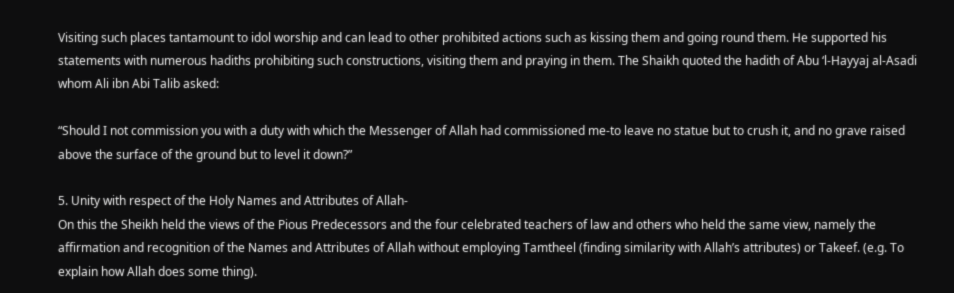Visiting such places tantamount to idol worship and can lead to other prohibited actions such as kissing them and going round them. He supported his statements with numerous hadiths prohibiting such constructions, visiting them and praying in them. The Shaikh quoted the hadith of Abu ‘l-Hayyaj al-Asadi whom Ali ibn Abi Talib asked:

“Should I not commission you with a duty with which the Messenger of Allah had commissioned me-to leave no statue but to crush it, and no grave raised above the surface of the ground but to level it down?”

5. Unity with respect of the Holy Names and Attributes of Allah-
On this the Sheikh held the views of the Pious Predecessors and the four celebrated teachers of law and others who held the same view, namely the affirmation and recognition of the Names and Attributes of Allah without employing Tamtheel (finding similarity with Allah’s attributes) or Takeef. (e.g. To explain how Allah does some thing).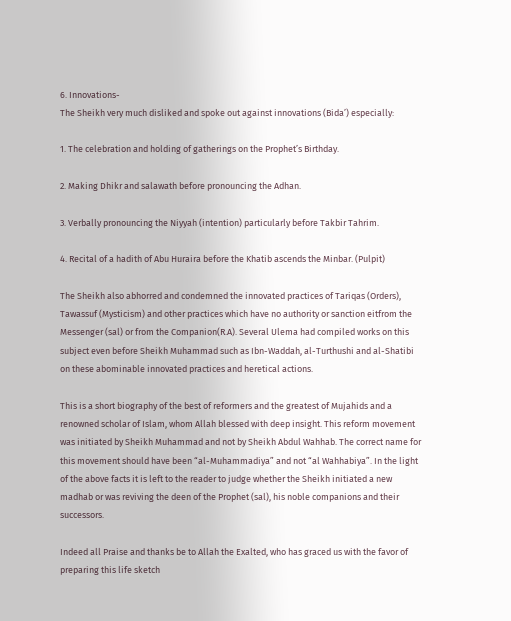6. Innovations-
The Sheikh very much disliked and spoke out against innovations (Bida’) especially:

1. The celebration and holding of gatherings on the Prophet’s Birthday.

2. Making Dhikr and salawath before pronouncing the Adhan.

3. Verbally pronouncing the Niyyah (intention) particularly before Takbir Tahrim.

4. Recital of a hadith of Abu Huraira before the Khatib ascends the Minbar. (Pulpit)

The Sheikh also abhorred and condemned the innovated practices of Tariqas (Orders), Tawassuf (Mysticism) and other practices which have no authority or sanction eitfrom the Messenger (sal) or from the Companion(R.A). Several Ulema had compiled works on this subject even before Sheikh Muhammad such as Ibn-Waddah, al-Turthushi and al-Shatibi on these abominable innovated practices and heretical actions.

This is a short biography of the best of reformers and the greatest of Mujahids and a renowned scholar of Islam, whom Allah blessed with deep insight. This reform movement was initiated by Sheikh Muhammad and not by Sheikh Abdul Wahhab. The correct name for this movement should have been “al-Muhammadiya” and not “al Wahhabiya”. In the light of the above facts it is left to the reader to judge whether the Sheikh initiated a new madhab or was reviving the deen of the Prophet (sal), his noble companions and their successors.

Indeed all Praise and thanks be to Allah the Exalted, who has graced us with the favor of preparing this life sketch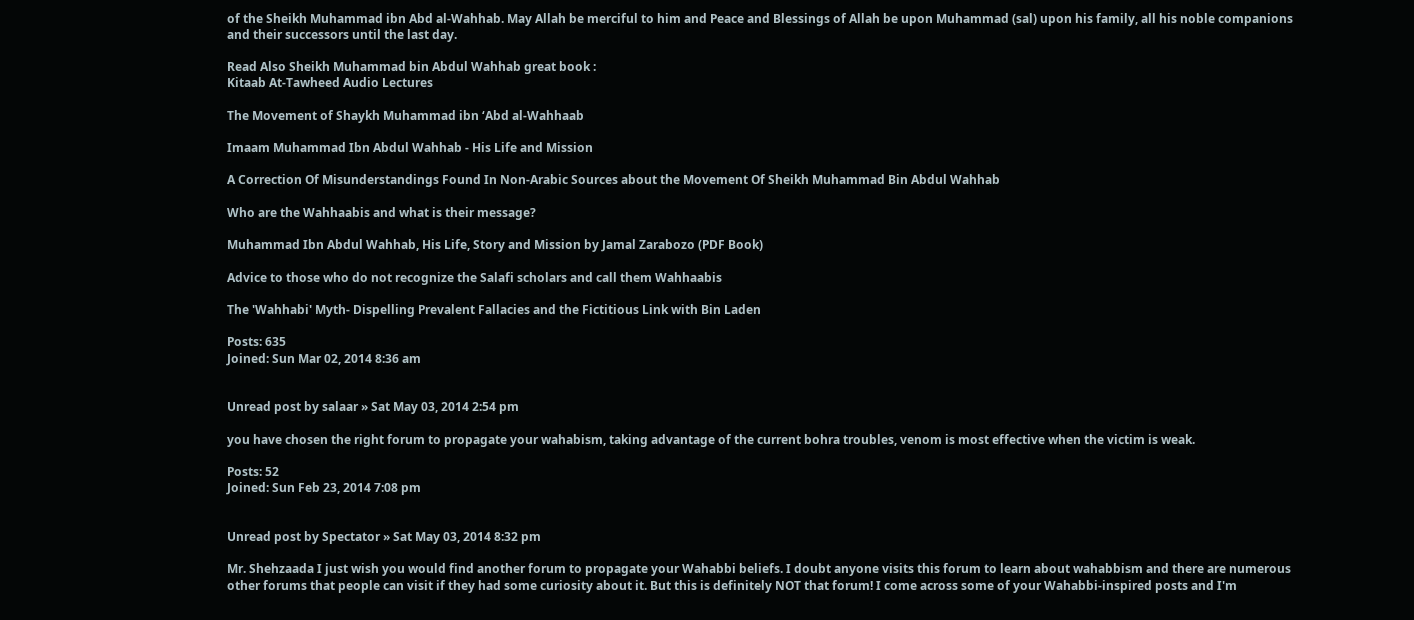of the Sheikh Muhammad ibn Abd al-Wahhab. May Allah be merciful to him and Peace and Blessings of Allah be upon Muhammad (sal) upon his family, all his noble companions and their successors until the last day.

Read Also Sheikh Muhammad bin Abdul Wahhab great book :
Kitaab At-Tawheed Audio Lectures

The Movement of Shaykh Muhammad ibn ‘Abd al-Wahhaab

Imaam Muhammad Ibn Abdul Wahhab - His Life and Mission

A Correction Of Misunderstandings Found In Non-Arabic Sources about the Movement Of Sheikh Muhammad Bin Abdul Wahhab

Who are the Wahhaabis and what is their message?

Muhammad Ibn Abdul Wahhab, His Life, Story and Mission by Jamal Zarabozo (PDF Book)

Advice to those who do not recognize the Salafi scholars and call them Wahhaabis

The 'Wahhabi' Myth- Dispelling Prevalent Fallacies and the Fictitious Link with Bin Laden

Posts: 635
Joined: Sun Mar 02, 2014 8:36 am


Unread post by salaar » Sat May 03, 2014 2:54 pm

you have chosen the right forum to propagate your wahabism, taking advantage of the current bohra troubles, venom is most effective when the victim is weak.

Posts: 52
Joined: Sun Feb 23, 2014 7:08 pm


Unread post by Spectator » Sat May 03, 2014 8:32 pm

Mr. Shehzaada I just wish you would find another forum to propagate your Wahabbi beliefs. I doubt anyone visits this forum to learn about wahabbism and there are numerous other forums that people can visit if they had some curiosity about it. But this is definitely NOT that forum! I come across some of your Wahabbi-inspired posts and I'm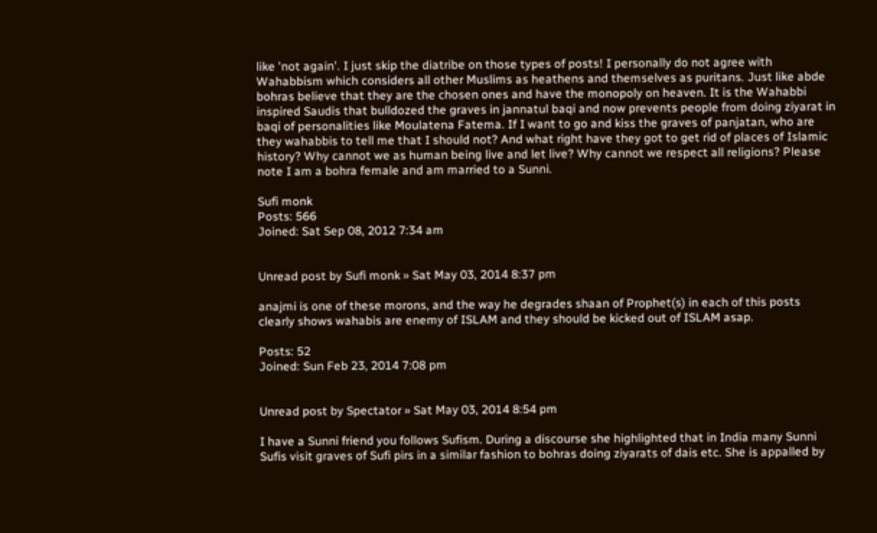like 'not again'. I just skip the diatribe on those types of posts! I personally do not agree with Wahabbism which considers all other Muslims as heathens and themselves as puritans. Just like abde bohras believe that they are the chosen ones and have the monopoly on heaven. It is the Wahabbi inspired Saudis that bulldozed the graves in jannatul baqi and now prevents people from doing ziyarat in baqi of personalities like Moulatena Fatema. If I want to go and kiss the graves of panjatan, who are they wahabbis to tell me that I should not? And what right have they got to get rid of places of Islamic history? Why cannot we as human being live and let live? Why cannot we respect all religions? Please note I am a bohra female and am married to a Sunni.

Sufi monk
Posts: 566
Joined: Sat Sep 08, 2012 7:34 am


Unread post by Sufi monk » Sat May 03, 2014 8:37 pm

anajmi is one of these morons, and the way he degrades shaan of Prophet(s) in each of this posts clearly shows wahabis are enemy of ISLAM and they should be kicked out of ISLAM asap.

Posts: 52
Joined: Sun Feb 23, 2014 7:08 pm


Unread post by Spectator » Sat May 03, 2014 8:54 pm

I have a Sunni friend you follows Sufism. During a discourse she highlighted that in India many Sunni Sufis visit graves of Sufi pirs in a similar fashion to bohras doing ziyarats of dais etc. She is appalled by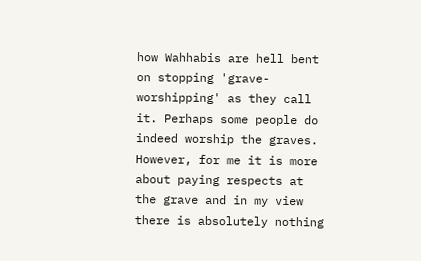how Wahhabis are hell bent on stopping 'grave-worshipping' as they call it. Perhaps some people do indeed worship the graves. However, for me it is more about paying respects at the grave and in my view there is absolutely nothing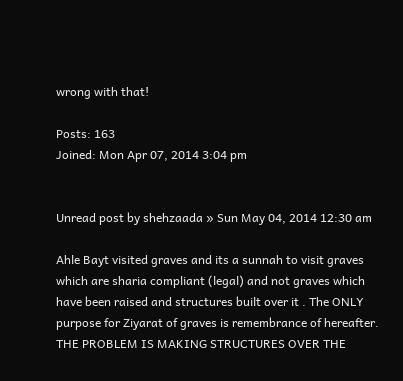wrong with that!

Posts: 163
Joined: Mon Apr 07, 2014 3:04 pm


Unread post by shehzaada » Sun May 04, 2014 12:30 am

Ahle Bayt visited graves and its a sunnah to visit graves which are sharia compliant (legal) and not graves which have been raised and structures built over it . The ONLY purpose for Ziyarat of graves is remembrance of hereafter. THE PROBLEM IS MAKING STRUCTURES OVER THE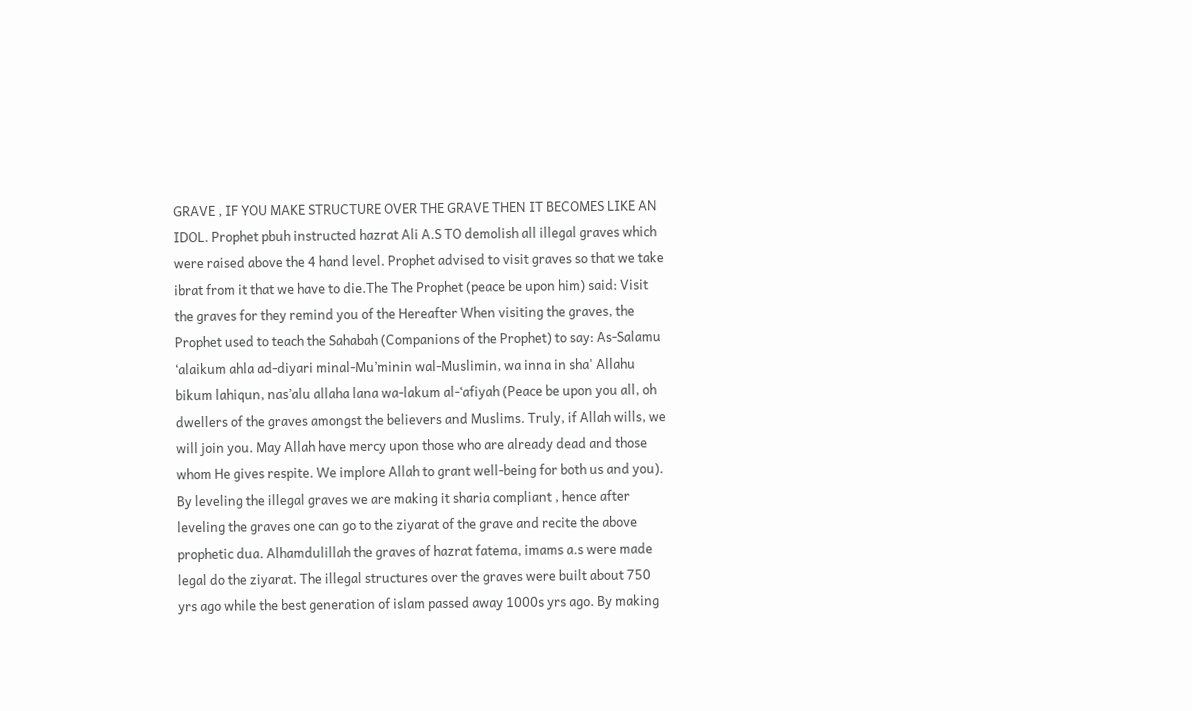GRAVE , IF YOU MAKE STRUCTURE OVER THE GRAVE THEN IT BECOMES LIKE AN IDOL. Prophet pbuh instructed hazrat Ali A.S TO demolish all illegal graves which were raised above the 4 hand level. Prophet advised to visit graves so that we take ibrat from it that we have to die.The The Prophet (peace be upon him) said: Visit the graves for they remind you of the Hereafter When visiting the graves, the Prophet used to teach the Sahabah (Companions of the Prophet) to say: As-Salamu ‘alaikum ahla ad-diyari minal-Mu’minin wal-Muslimin, wa inna in sha' Allahu bikum lahiqun, nas’alu allaha lana wa-lakum al-‘afiyah (Peace be upon you all, oh dwellers of the graves amongst the believers and Muslims. Truly, if Allah wills, we will join you. May Allah have mercy upon those who are already dead and those whom He gives respite. We implore Allah to grant well-being for both us and you).
By leveling the illegal graves we are making it sharia compliant , hence after leveling the graves one can go to the ziyarat of the grave and recite the above prophetic dua. Alhamdulillah the graves of hazrat fatema, imams a.s were made legal do the ziyarat. The illegal structures over the graves were built about 750 yrs ago while the best generation of islam passed away 1000s yrs ago. By making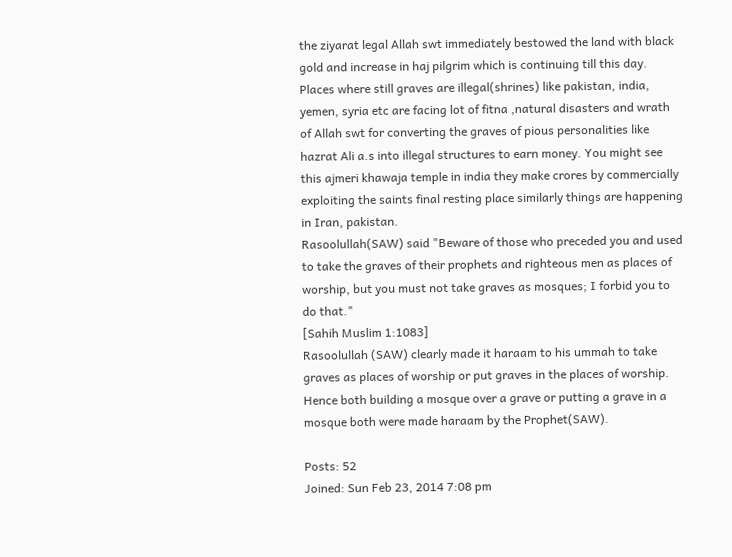the ziyarat legal Allah swt immediately bestowed the land with black gold and increase in haj pilgrim which is continuing till this day. Places where still graves are illegal(shrines) like pakistan, india, yemen, syria etc are facing lot of fitna ,natural disasters and wrath of Allah swt for converting the graves of pious personalities like hazrat Ali a.s into illegal structures to earn money. You might see this ajmeri khawaja temple in india they make crores by commercially exploiting the saints final resting place similarly things are happening in Iran, pakistan.
Rasoolullah(SAW) said "Beware of those who preceded you and used to take the graves of their prophets and righteous men as places of worship, but you must not take graves as mosques; I forbid you to do that."
[Sahih Muslim 1:1083]
Rasoolullah (SAW) clearly made it haraam to his ummah to take graves as places of worship or put graves in the places of worship. Hence both building a mosque over a grave or putting a grave in a mosque both were made haraam by the Prophet(SAW).

Posts: 52
Joined: Sun Feb 23, 2014 7:08 pm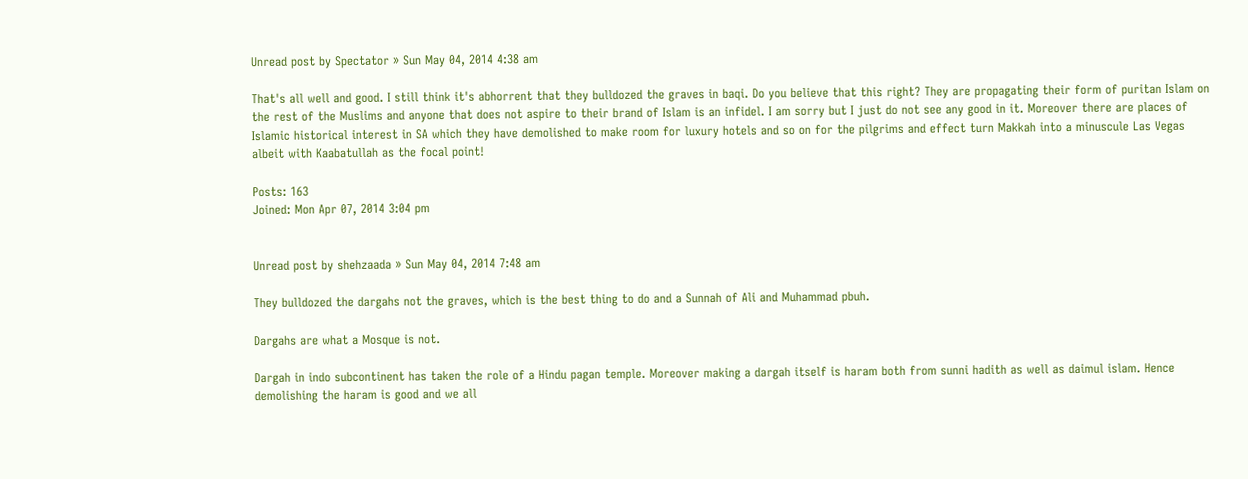Unread post by Spectator » Sun May 04, 2014 4:38 am

That's all well and good. I still think it's abhorrent that they bulldozed the graves in baqi. Do you believe that this right? They are propagating their form of puritan Islam on the rest of the Muslims and anyone that does not aspire to their brand of Islam is an infidel. I am sorry but I just do not see any good in it. Moreover there are places of Islamic historical interest in SA which they have demolished to make room for luxury hotels and so on for the pilgrims and effect turn Makkah into a minuscule Las Vegas albeit with Kaabatullah as the focal point!

Posts: 163
Joined: Mon Apr 07, 2014 3:04 pm


Unread post by shehzaada » Sun May 04, 2014 7:48 am

They bulldozed the dargahs not the graves, which is the best thing to do and a Sunnah of Ali and Muhammad pbuh.

Dargahs are what a Mosque is not.

Dargah in indo subcontinent has taken the role of a Hindu pagan temple. Moreover making a dargah itself is haram both from sunni hadith as well as daimul islam. Hence demolishing the haram is good and we all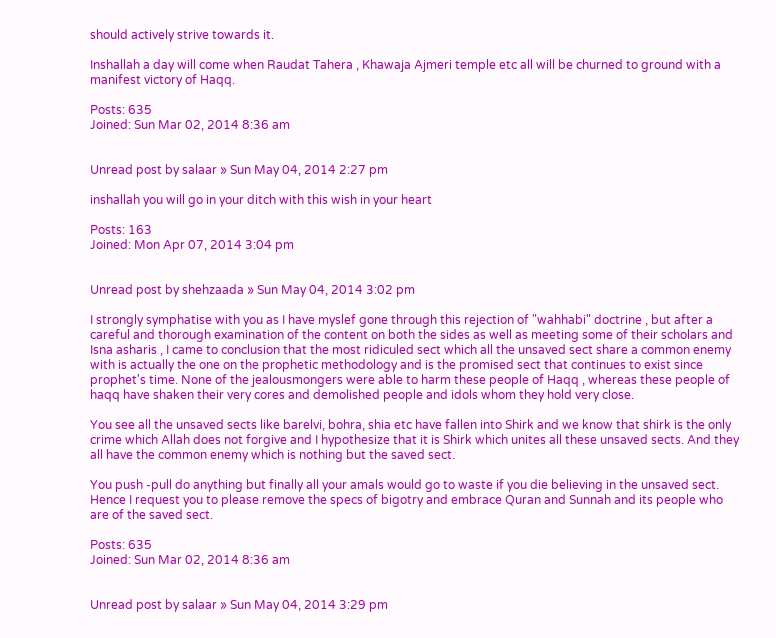should actively strive towards it.

Inshallah a day will come when Raudat Tahera , Khawaja Ajmeri temple etc all will be churned to ground with a manifest victory of Haqq.

Posts: 635
Joined: Sun Mar 02, 2014 8:36 am


Unread post by salaar » Sun May 04, 2014 2:27 pm

inshallah you will go in your ditch with this wish in your heart

Posts: 163
Joined: Mon Apr 07, 2014 3:04 pm


Unread post by shehzaada » Sun May 04, 2014 3:02 pm

I strongly symphatise with you as I have myslef gone through this rejection of "wahhabi" doctrine , but after a careful and thorough examination of the content on both the sides as well as meeting some of their scholars and Isna asharis , I came to conclusion that the most ridiculed sect which all the unsaved sect share a common enemy with is actually the one on the prophetic methodology and is the promised sect that continues to exist since prophet's time. None of the jealousmongers were able to harm these people of Haqq , whereas these people of haqq have shaken their very cores and demolished people and idols whom they hold very close.

You see all the unsaved sects like barelvi, bohra, shia etc have fallen into Shirk and we know that shirk is the only crime which Allah does not forgive and I hypothesize that it is Shirk which unites all these unsaved sects. And they all have the common enemy which is nothing but the saved sect.

You push -pull do anything but finally all your amals would go to waste if you die believing in the unsaved sect. Hence I request you to please remove the specs of bigotry and embrace Quran and Sunnah and its people who are of the saved sect.

Posts: 635
Joined: Sun Mar 02, 2014 8:36 am


Unread post by salaar » Sun May 04, 2014 3:29 pm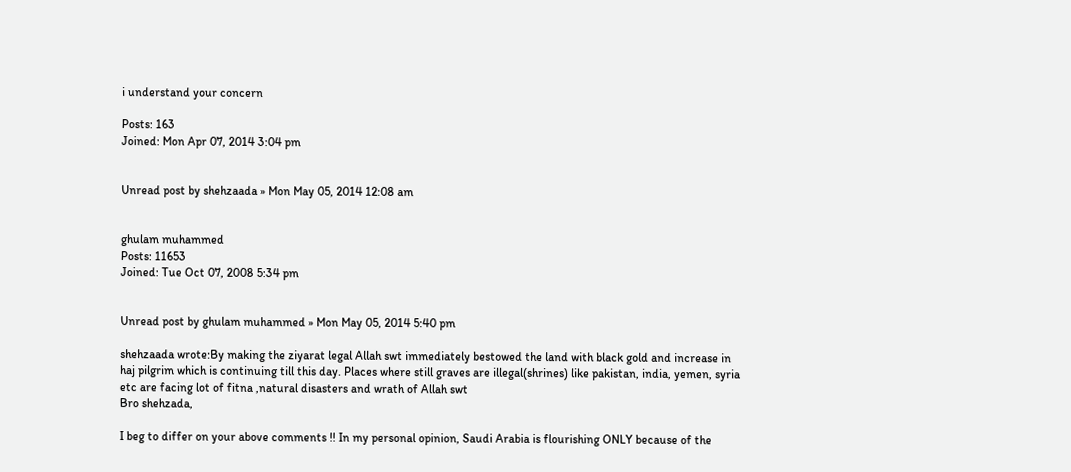i understand your concern

Posts: 163
Joined: Mon Apr 07, 2014 3:04 pm


Unread post by shehzaada » Mon May 05, 2014 12:08 am


ghulam muhammed
Posts: 11653
Joined: Tue Oct 07, 2008 5:34 pm


Unread post by ghulam muhammed » Mon May 05, 2014 5:40 pm

shehzaada wrote:By making the ziyarat legal Allah swt immediately bestowed the land with black gold and increase in haj pilgrim which is continuing till this day. Places where still graves are illegal(shrines) like pakistan, india, yemen, syria etc are facing lot of fitna ,natural disasters and wrath of Allah swt
Bro shehzada,

I beg to differ on your above comments !! In my personal opinion, Saudi Arabia is flourishing ONLY because of the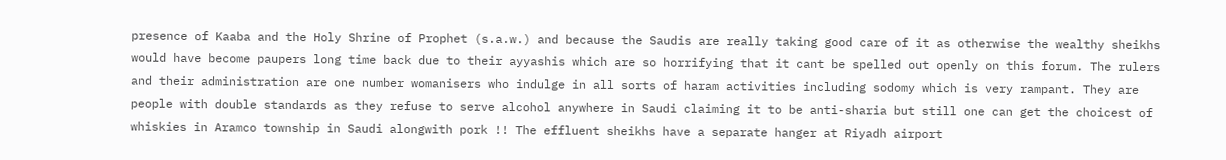presence of Kaaba and the Holy Shrine of Prophet (s.a.w.) and because the Saudis are really taking good care of it as otherwise the wealthy sheikhs would have become paupers long time back due to their ayyashis which are so horrifying that it cant be spelled out openly on this forum. The rulers and their administration are one number womanisers who indulge in all sorts of haram activities including sodomy which is very rampant. They are people with double standards as they refuse to serve alcohol anywhere in Saudi claiming it to be anti-sharia but still one can get the choicest of whiskies in Aramco township in Saudi alongwith pork !! The effluent sheikhs have a separate hanger at Riyadh airport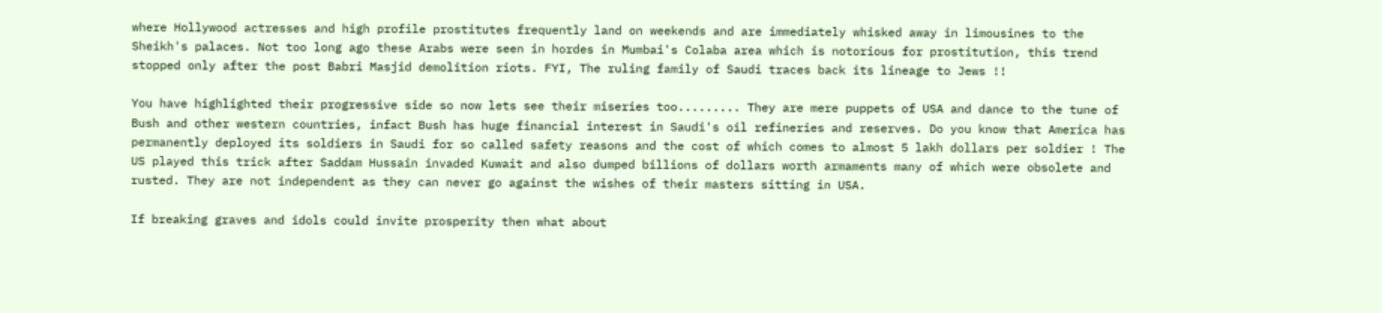where Hollywood actresses and high profile prostitutes frequently land on weekends and are immediately whisked away in limousines to the Sheikh's palaces. Not too long ago these Arabs were seen in hordes in Mumbai's Colaba area which is notorious for prostitution, this trend stopped only after the post Babri Masjid demolition riots. FYI, The ruling family of Saudi traces back its lineage to Jews !!

You have highlighted their progressive side so now lets see their miseries too......... They are mere puppets of USA and dance to the tune of Bush and other western countries, infact Bush has huge financial interest in Saudi's oil refineries and reserves. Do you know that America has permanently deployed its soldiers in Saudi for so called safety reasons and the cost of which comes to almost 5 lakh dollars per soldier ! The US played this trick after Saddam Hussain invaded Kuwait and also dumped billions of dollars worth armaments many of which were obsolete and rusted. They are not independent as they can never go against the wishes of their masters sitting in USA.

If breaking graves and idols could invite prosperity then what about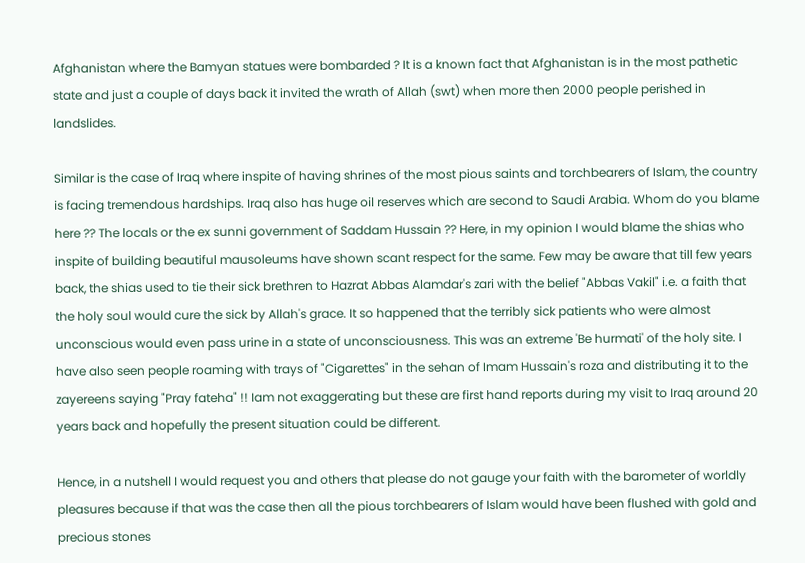Afghanistan where the Bamyan statues were bombarded ? It is a known fact that Afghanistan is in the most pathetic state and just a couple of days back it invited the wrath of Allah (swt) when more then 2000 people perished in landslides.

Similar is the case of Iraq where inspite of having shrines of the most pious saints and torchbearers of Islam, the country is facing tremendous hardships. Iraq also has huge oil reserves which are second to Saudi Arabia. Whom do you blame here ?? The locals or the ex sunni government of Saddam Hussain ?? Here, in my opinion I would blame the shias who inspite of building beautiful mausoleums have shown scant respect for the same. Few may be aware that till few years back, the shias used to tie their sick brethren to Hazrat Abbas Alamdar's zari with the belief "Abbas Vakil" i.e. a faith that the holy soul would cure the sick by Allah's grace. It so happened that the terribly sick patients who were almost unconscious would even pass urine in a state of unconsciousness. This was an extreme 'Be hurmati' of the holy site. I have also seen people roaming with trays of "Cigarettes" in the sehan of Imam Hussain's roza and distributing it to the zayereens saying "Pray fateha" !! Iam not exaggerating but these are first hand reports during my visit to Iraq around 20 years back and hopefully the present situation could be different.

Hence, in a nutshell I would request you and others that please do not gauge your faith with the barometer of worldly pleasures because if that was the case then all the pious torchbearers of Islam would have been flushed with gold and precious stones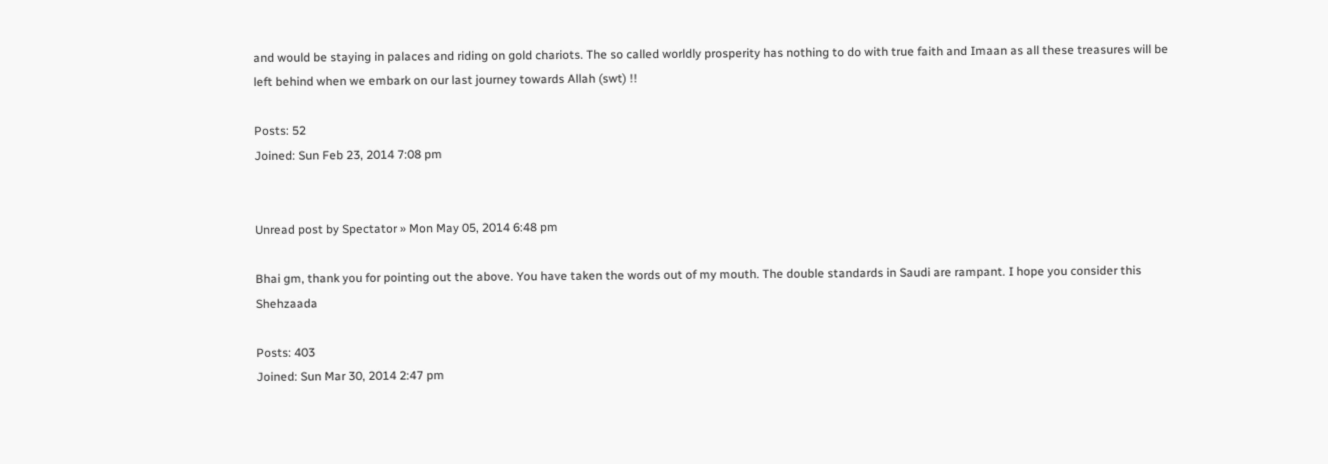and would be staying in palaces and riding on gold chariots. The so called worldly prosperity has nothing to do with true faith and Imaan as all these treasures will be left behind when we embark on our last journey towards Allah (swt) !!

Posts: 52
Joined: Sun Feb 23, 2014 7:08 pm


Unread post by Spectator » Mon May 05, 2014 6:48 pm

Bhai gm, thank you for pointing out the above. You have taken the words out of my mouth. The double standards in Saudi are rampant. I hope you consider this Shehzaada

Posts: 403
Joined: Sun Mar 30, 2014 2:47 pm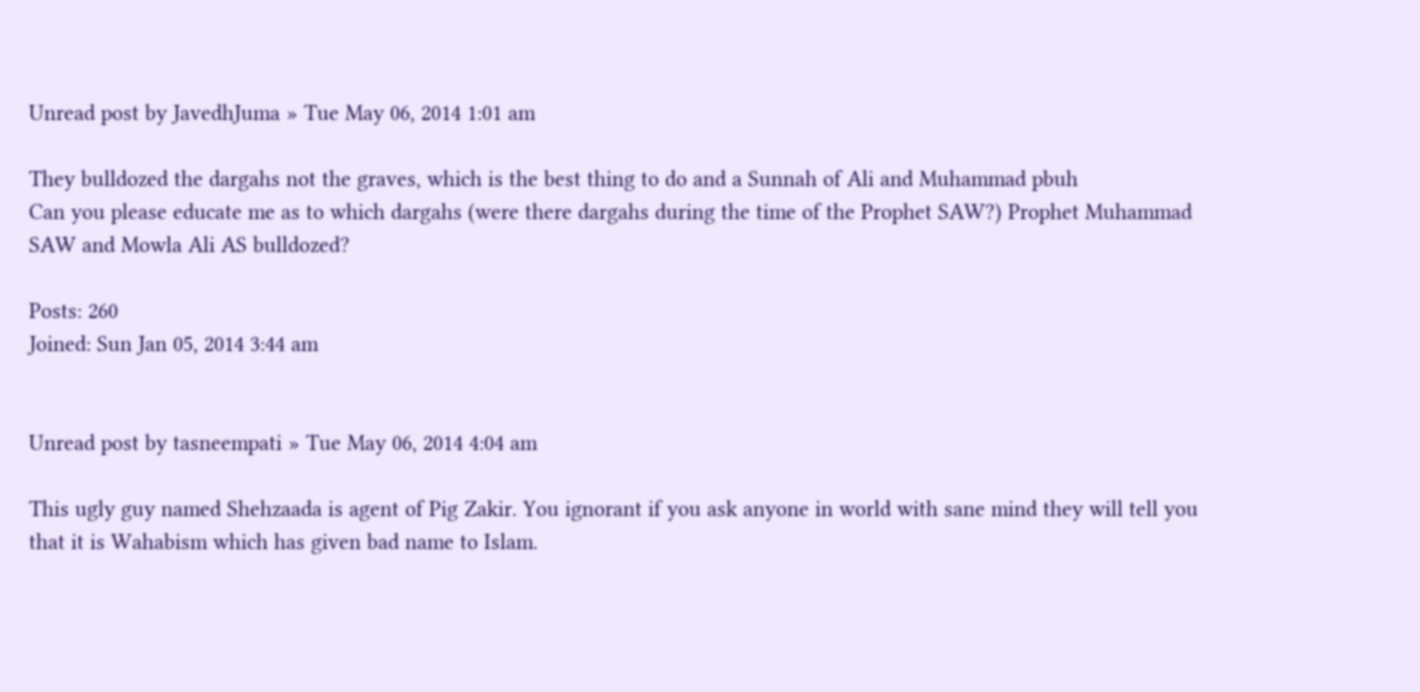Unread post by JavedhJuma » Tue May 06, 2014 1:01 am

They bulldozed the dargahs not the graves, which is the best thing to do and a Sunnah of Ali and Muhammad pbuh
Can you please educate me as to which dargahs (were there dargahs during the time of the Prophet SAW?) Prophet Muhammad SAW and Mowla Ali AS bulldozed?

Posts: 260
Joined: Sun Jan 05, 2014 3:44 am


Unread post by tasneempati » Tue May 06, 2014 4:04 am

This ugly guy named Shehzaada is agent of Pig Zakir. You ignorant if you ask anyone in world with sane mind they will tell you that it is Wahabism which has given bad name to Islam.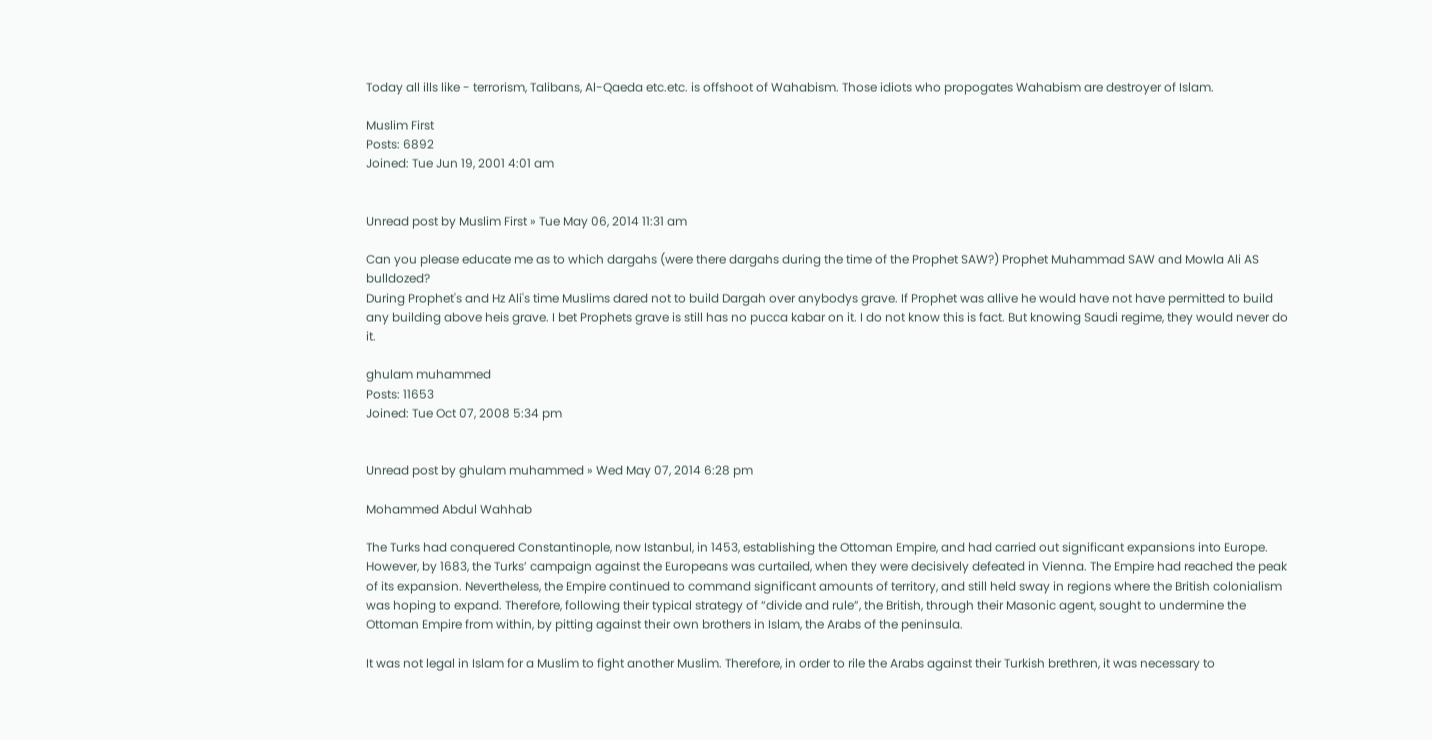Today all ills like - terrorism, Talibans, Al-Qaeda etc.etc. is offshoot of Wahabism. Those idiots who propogates Wahabism are destroyer of Islam.

Muslim First
Posts: 6892
Joined: Tue Jun 19, 2001 4:01 am


Unread post by Muslim First » Tue May 06, 2014 11:31 am

Can you please educate me as to which dargahs (were there dargahs during the time of the Prophet SAW?) Prophet Muhammad SAW and Mowla Ali AS bulldozed?
During Prophet's and Hz Ali's time Muslims dared not to build Dargah over anybodys grave. If Prophet was allive he would have not have permitted to build any building above heis grave. I bet Prophets grave is still has no pucca kabar on it. I do not know this is fact. But knowing Saudi regime, they would never do it.

ghulam muhammed
Posts: 11653
Joined: Tue Oct 07, 2008 5:34 pm


Unread post by ghulam muhammed » Wed May 07, 2014 6:28 pm

Mohammed Abdul Wahhab

The Turks had conquered Constantinople, now Istanbul, in 1453, establishing the Ottoman Empire, and had carried out significant expansions into Europe. However, by 1683, the Turks’ campaign against the Europeans was curtailed, when they were decisively defeated in Vienna. The Empire had reached the peak of its expansion. Nevertheless, the Empire continued to command significant amounts of territory, and still held sway in regions where the British colonialism was hoping to expand. Therefore, following their typical strategy of “divide and rule”, the British, through their Masonic agent, sought to undermine the Ottoman Empire from within, by pitting against their own brothers in Islam, the Arabs of the peninsula.

It was not legal in Islam for a Muslim to fight another Muslim. Therefore, in order to rile the Arabs against their Turkish brethren, it was necessary to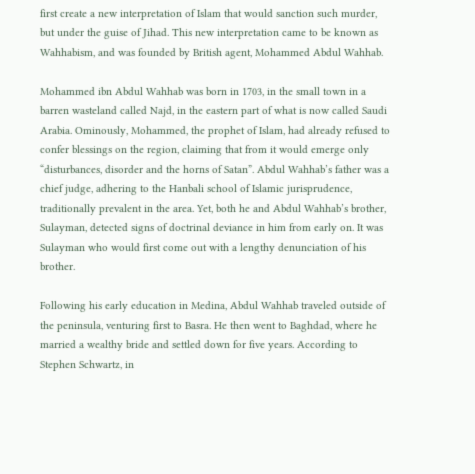first create a new interpretation of Islam that would sanction such murder, but under the guise of Jihad. This new interpretation came to be known as Wahhabism, and was founded by British agent, Mohammed Abdul Wahhab.

Mohammed ibn Abdul Wahhab was born in 1703, in the small town in a barren wasteland called Najd, in the eastern part of what is now called Saudi Arabia. Ominously, Mohammed, the prophet of Islam, had already refused to confer blessings on the region, claiming that from it would emerge only “disturbances, disorder and the horns of Satan”. Abdul Wahhab’s father was a chief judge, adhering to the Hanbali school of Islamic jurisprudence, traditionally prevalent in the area. Yet, both he and Abdul Wahhab’s brother, Sulayman, detected signs of doctrinal deviance in him from early on. It was Sulayman who would first come out with a lengthy denunciation of his brother.

Following his early education in Medina, Abdul Wahhab traveled outside of the peninsula, venturing first to Basra. He then went to Baghdad, where he married a wealthy bride and settled down for five years. According to Stephen Schwartz, in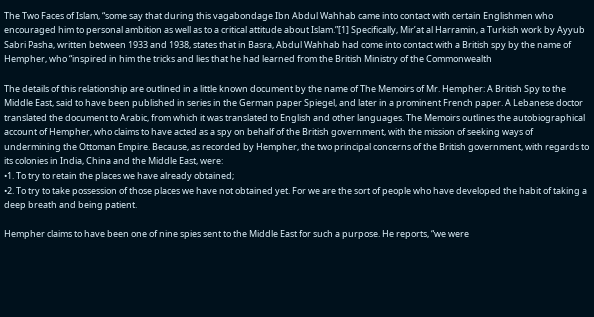The Two Faces of Islam, “some say that during this vagabondage Ibn Abdul Wahhab came into contact with certain Englishmen who encouraged him to personal ambition as well as to a critical attitude about Islam.”[1] Specifically, Mir’at al Harramin, a Turkish work by Ayyub Sabri Pasha, written between 1933 and 1938, states that in Basra, Abdul Wahhab had come into contact with a British spy by the name of Hempher, who “inspired in him the tricks and lies that he had learned from the British Ministry of the Commonwealth

The details of this relationship are outlined in a little known document by the name of The Memoirs of Mr. Hempher: A British Spy to the Middle East, said to have been published in series in the German paper Spiegel, and later in a prominent French paper. A Lebanese doctor translated the document to Arabic, from which it was translated to English and other languages. The Memoirs outlines the autobiographical account of Hempher, who claims to have acted as a spy on behalf of the British government, with the mission of seeking ways of undermining the Ottoman Empire. Because, as recorded by Hempher, the two principal concerns of the British government, with regards to its colonies in India, China and the Middle East, were:
•1. To try to retain the places we have already obtained;
•2. To try to take possession of those places we have not obtained yet. For we are the sort of people who have developed the habit of taking a deep breath and being patient.

Hempher claims to have been one of nine spies sent to the Middle East for such a purpose. He reports, “we were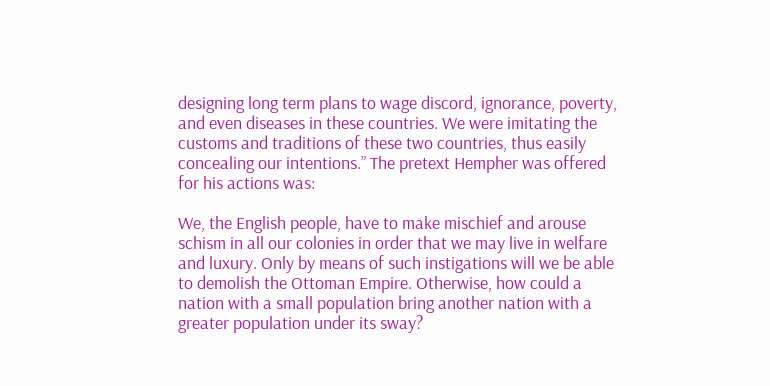designing long term plans to wage discord, ignorance, poverty, and even diseases in these countries. We were imitating the customs and traditions of these two countries, thus easily concealing our intentions.” The pretext Hempher was offered for his actions was:

We, the English people, have to make mischief and arouse schism in all our colonies in order that we may live in welfare and luxury. Only by means of such instigations will we be able to demolish the Ottoman Empire. Otherwise, how could a nation with a small population bring another nation with a greater population under its sway?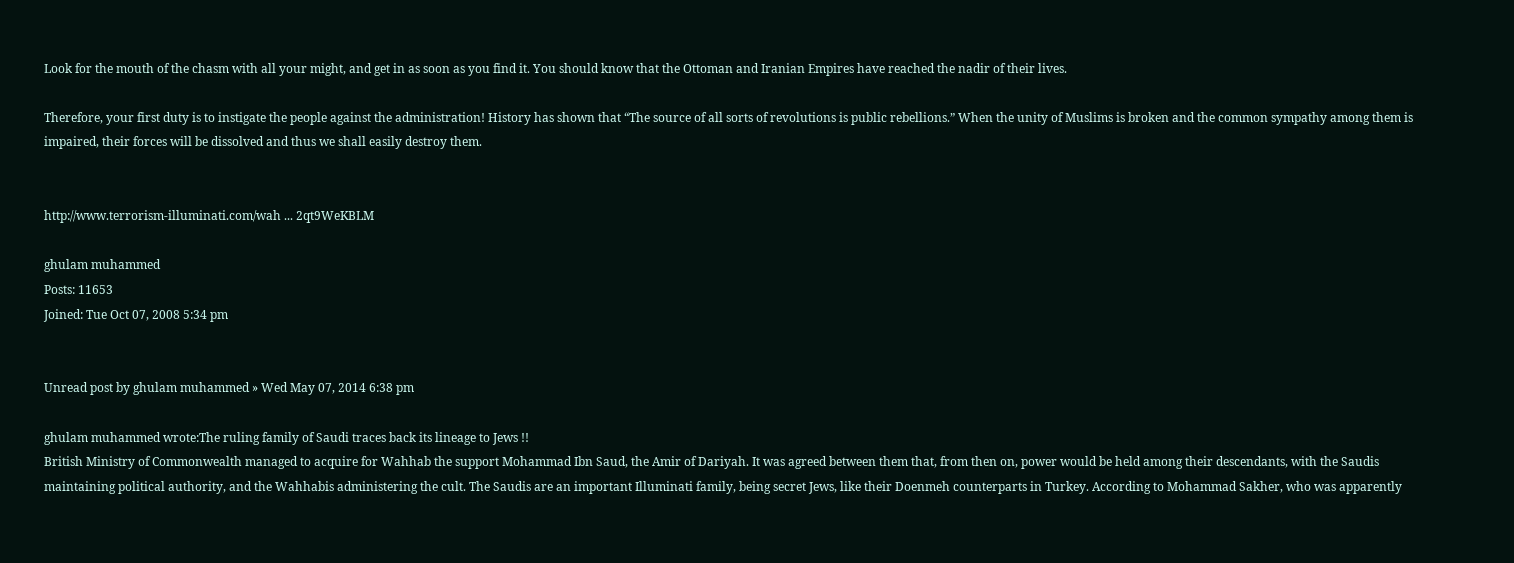Look for the mouth of the chasm with all your might, and get in as soon as you find it. You should know that the Ottoman and Iranian Empires have reached the nadir of their lives.

Therefore, your first duty is to instigate the people against the administration! History has shown that “The source of all sorts of revolutions is public rebellions.” When the unity of Muslims is broken and the common sympathy among them is impaired, their forces will be dissolved and thus we shall easily destroy them.


http://www.terrorism-illuminati.com/wah ... 2qt9WeKBLM

ghulam muhammed
Posts: 11653
Joined: Tue Oct 07, 2008 5:34 pm


Unread post by ghulam muhammed » Wed May 07, 2014 6:38 pm

ghulam muhammed wrote:The ruling family of Saudi traces back its lineage to Jews !!
British Ministry of Commonwealth managed to acquire for Wahhab the support Mohammad Ibn Saud, the Amir of Dariyah. It was agreed between them that, from then on, power would be held among their descendants, with the Saudis maintaining political authority, and the Wahhabis administering the cult. The Saudis are an important Illuminati family, being secret Jews, like their Doenmeh counterparts in Turkey. According to Mohammad Sakher, who was apparently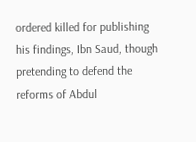ordered killed for publishing his findings, Ibn Saud, though pretending to defend the reforms of Abdul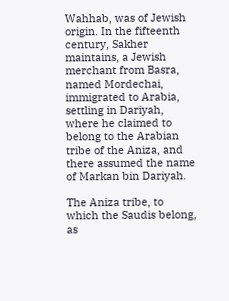Wahhab, was of Jewish origin. In the fifteenth century, Sakher maintains, a Jewish merchant from Basra, named Mordechai, immigrated to Arabia, settling in Dariyah, where he claimed to belong to the Arabian tribe of the Aniza, and there assumed the name of Markan bin Dariyah.

The Aniza tribe, to which the Saudis belong, as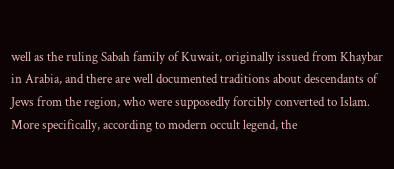well as the ruling Sabah family of Kuwait, originally issued from Khaybar in Arabia, and there are well documented traditions about descendants of Jews from the region, who were supposedly forcibly converted to Islam. More specifically, according to modern occult legend, the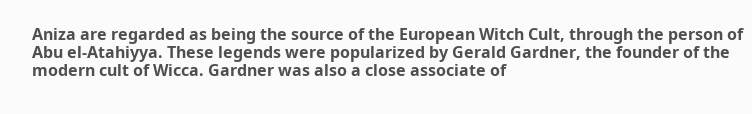Aniza are regarded as being the source of the European Witch Cult, through the person of Abu el-Atahiyya. These legends were popularized by Gerald Gardner, the founder of the modern cult of Wicca. Gardner was also a close associate of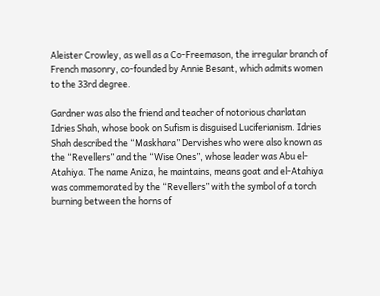Aleister Crowley, as well as a Co-Freemason, the irregular branch of French masonry, co-founded by Annie Besant, which admits women to the 33rd degree.

Gardner was also the friend and teacher of notorious charlatan Idries Shah, whose book on Sufism is disguised Luciferianism. Idries Shah described the “Maskhara” Dervishes who were also known as the “Revellers” and the “Wise Ones”, whose leader was Abu el-Atahiya. The name Aniza, he maintains, means goat and el-Atahiya was commemorated by the “Revellers” with the symbol of a torch burning between the horns of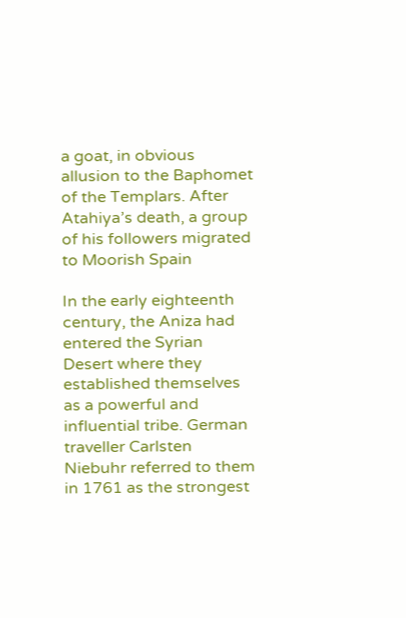a goat, in obvious allusion to the Baphomet of the Templars. After Atahiya’s death, a group of his followers migrated to Moorish Spain

In the early eighteenth century, the Aniza had entered the Syrian Desert where they established themselves as a powerful and influential tribe. German traveller Carlsten Niebuhr referred to them in 1761 as the strongest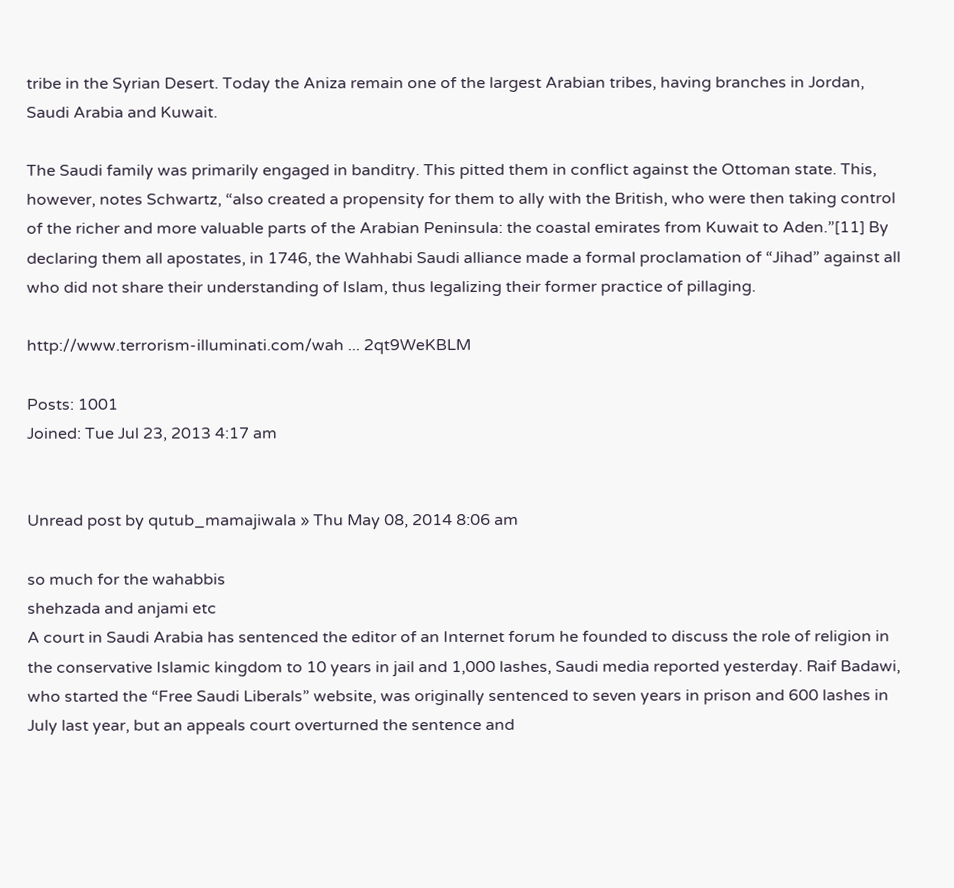tribe in the Syrian Desert. Today the Aniza remain one of the largest Arabian tribes, having branches in Jordan, Saudi Arabia and Kuwait.

The Saudi family was primarily engaged in banditry. This pitted them in conflict against the Ottoman state. This, however, notes Schwartz, “also created a propensity for them to ally with the British, who were then taking control of the richer and more valuable parts of the Arabian Peninsula: the coastal emirates from Kuwait to Aden.”[11] By declaring them all apostates, in 1746, the Wahhabi Saudi alliance made a formal proclamation of “Jihad” against all who did not share their understanding of Islam, thus legalizing their former practice of pillaging.

http://www.terrorism-illuminati.com/wah ... 2qt9WeKBLM

Posts: 1001
Joined: Tue Jul 23, 2013 4:17 am


Unread post by qutub_mamajiwala » Thu May 08, 2014 8:06 am

so much for the wahabbis
shehzada and anjami etc
A court in Saudi Arabia has sentenced the editor of an Internet forum he founded to discuss the role of religion in the conservative Islamic kingdom to 10 years in jail and 1,000 lashes, Saudi media reported yesterday. Raif Badawi, who started the “Free Saudi Liberals” website, was originally sentenced to seven years in prison and 600 lashes in July last year, but an appeals court overturned the sentence and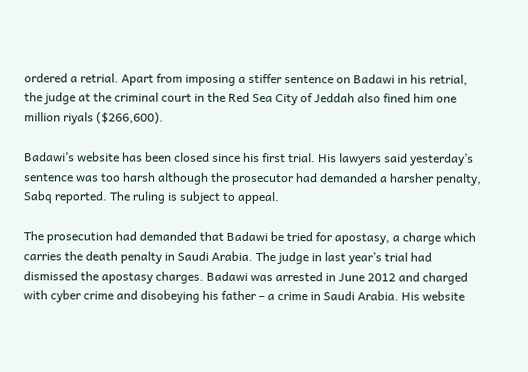ordered a retrial. Apart from imposing a stiffer sentence on Badawi in his retrial, the judge at the criminal court in the Red Sea City of Jeddah also fined him one million riyals ($266,600).

Badawi’s website has been closed since his first trial. His lawyers said yesterday’s sentence was too harsh although the prosecutor had demanded a harsher penalty, Sabq reported. The ruling is subject to appeal.

The prosecution had demanded that Badawi be tried for apostasy, a charge which carries the death penalty in Saudi Arabia. The judge in last year’s trial had dismissed the apostasy charges. Badawi was arrested in June 2012 and charged with cyber crime and disobeying his father – a crime in Saudi Arabia. His website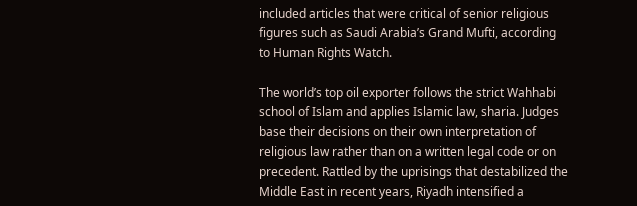included articles that were critical of senior religious figures such as Saudi Arabia’s Grand Mufti, according to Human Rights Watch.

The world’s top oil exporter follows the strict Wahhabi school of Islam and applies Islamic law, sharia. Judges base their decisions on their own interpretation of religious law rather than on a written legal code or on precedent. Rattled by the uprisings that destabilized the Middle East in recent years, Riyadh intensified a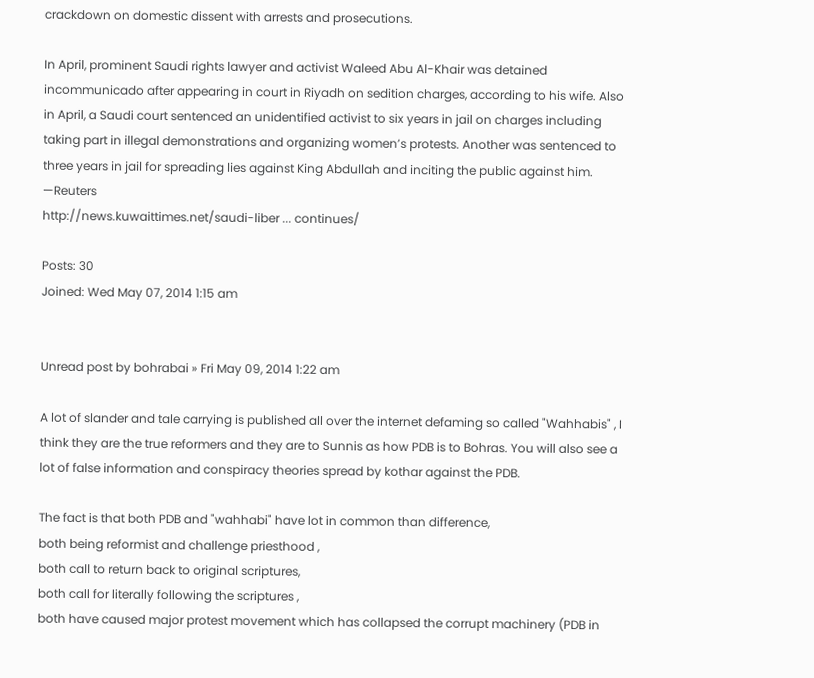crackdown on domestic dissent with arrests and prosecutions.

In April, prominent Saudi rights lawyer and activist Waleed Abu Al-Khair was detained incommunicado after appearing in court in Riyadh on sedition charges, according to his wife. Also in April, a Saudi court sentenced an unidentified activist to six years in jail on charges including taking part in illegal demonstrations and organizing women’s protests. Another was sentenced to three years in jail for spreading lies against King Abdullah and inciting the public against him. —Reuters
http://news.kuwaittimes.net/saudi-liber ... continues/

Posts: 30
Joined: Wed May 07, 2014 1:15 am


Unread post by bohrabai » Fri May 09, 2014 1:22 am

A lot of slander and tale carrying is published all over the internet defaming so called "Wahhabis" , I think they are the true reformers and they are to Sunnis as how PDB is to Bohras. You will also see a lot of false information and conspiracy theories spread by kothar against the PDB.

The fact is that both PDB and "wahhabi" have lot in common than difference,
both being reformist and challenge priesthood ,
both call to return back to original scriptures,
both call for literally following the scriptures ,
both have caused major protest movement which has collapsed the corrupt machinery (PDB in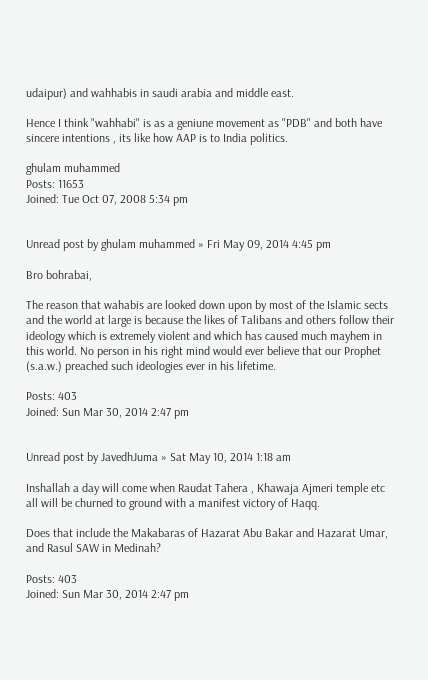udaipur) and wahhabis in saudi arabia and middle east.

Hence I think "wahhabi" is as a geniune movement as "PDB" and both have sincere intentions , its like how AAP is to India politics.

ghulam muhammed
Posts: 11653
Joined: Tue Oct 07, 2008 5:34 pm


Unread post by ghulam muhammed » Fri May 09, 2014 4:45 pm

Bro bohrabai,

The reason that wahabis are looked down upon by most of the Islamic sects and the world at large is because the likes of Talibans and others follow their ideology which is extremely violent and which has caused much mayhem in this world. No person in his right mind would ever believe that our Prophet (s.a.w.) preached such ideologies ever in his lifetime.

Posts: 403
Joined: Sun Mar 30, 2014 2:47 pm


Unread post by JavedhJuma » Sat May 10, 2014 1:18 am

Inshallah a day will come when Raudat Tahera , Khawaja Ajmeri temple etc all will be churned to ground with a manifest victory of Haqq.

Does that include the Makabaras of Hazarat Abu Bakar and Hazarat Umar, and Rasul SAW in Medinah?

Posts: 403
Joined: Sun Mar 30, 2014 2:47 pm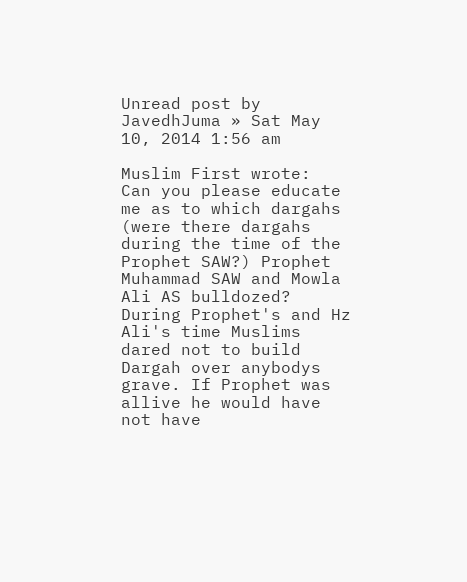Unread post by JavedhJuma » Sat May 10, 2014 1:56 am

Muslim First wrote:
Can you please educate me as to which dargahs (were there dargahs during the time of the Prophet SAW?) Prophet Muhammad SAW and Mowla Ali AS bulldozed?
During Prophet's and Hz Ali's time Muslims dared not to build Dargah over anybodys grave. If Prophet was allive he would have not have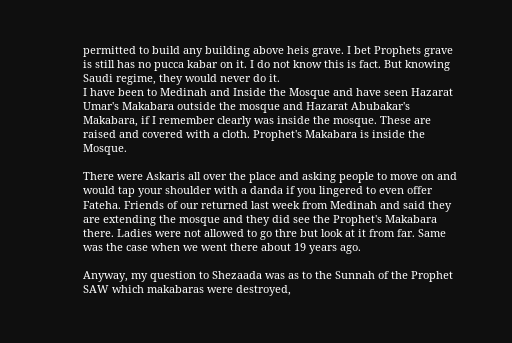permitted to build any building above heis grave. I bet Prophets grave is still has no pucca kabar on it. I do not know this is fact. But knowing Saudi regime, they would never do it.
I have been to Medinah and Inside the Mosque and have seen Hazarat Umar's Makabara outside the mosque and Hazarat Abubakar's Makabara, if I remember clearly was inside the mosque. These are raised and covered with a cloth. Prophet's Makabara is inside the Mosque.

There were Askaris all over the place and asking people to move on and would tap your shoulder with a danda if you lingered to even offer Fateha. Friends of our returned last week from Medinah and said they are extending the mosque and they did see the Prophet's Makabara there. Ladies were not allowed to go thre but look at it from far. Same was the case when we went there about 19 years ago.

Anyway, my question to Shezaada was as to the Sunnah of the Prophet SAW which makabaras were destroyed,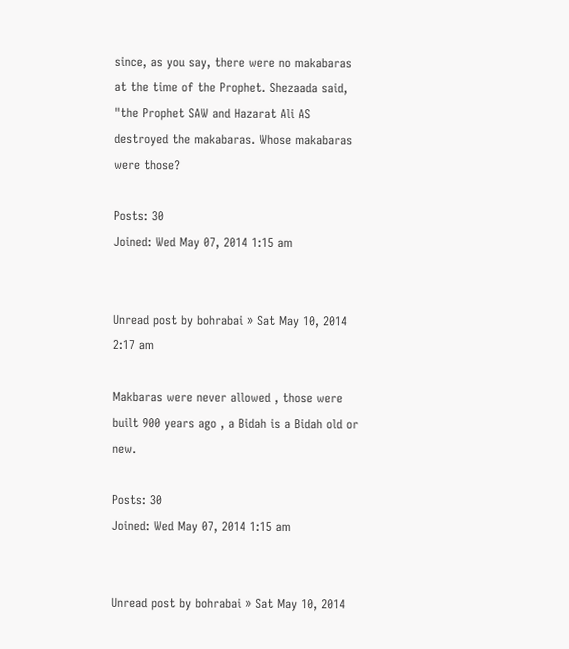since, as you say, there were no makabaras at the time of the Prophet. Shezaada said, "the Prophet SAW and Hazarat Ali AS destroyed the makabaras. Whose makabaras were those?

Posts: 30
Joined: Wed May 07, 2014 1:15 am


Unread post by bohrabai » Sat May 10, 2014 2:17 am

Makbaras were never allowed , those were built 900 years ago , a Bidah is a Bidah old or new.

Posts: 30
Joined: Wed May 07, 2014 1:15 am


Unread post by bohrabai » Sat May 10, 2014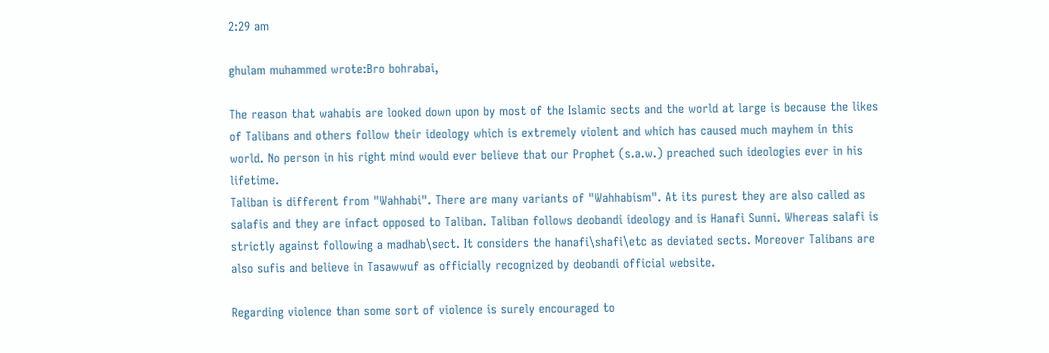2:29 am

ghulam muhammed wrote:Bro bohrabai,

The reason that wahabis are looked down upon by most of the Islamic sects and the world at large is because the likes of Talibans and others follow their ideology which is extremely violent and which has caused much mayhem in this world. No person in his right mind would ever believe that our Prophet (s.a.w.) preached such ideologies ever in his lifetime.
Taliban is different from "Wahhabi". There are many variants of "Wahhabism". At its purest they are also called as salafis and they are infact opposed to Taliban. Taliban follows deobandi ideology and is Hanafi Sunni. Whereas salafi is strictly against following a madhab\sect. It considers the hanafi\shafi\etc as deviated sects. Moreover Talibans are also sufis and believe in Tasawwuf as officially recognized by deobandi official website.

Regarding violence than some sort of violence is surely encouraged to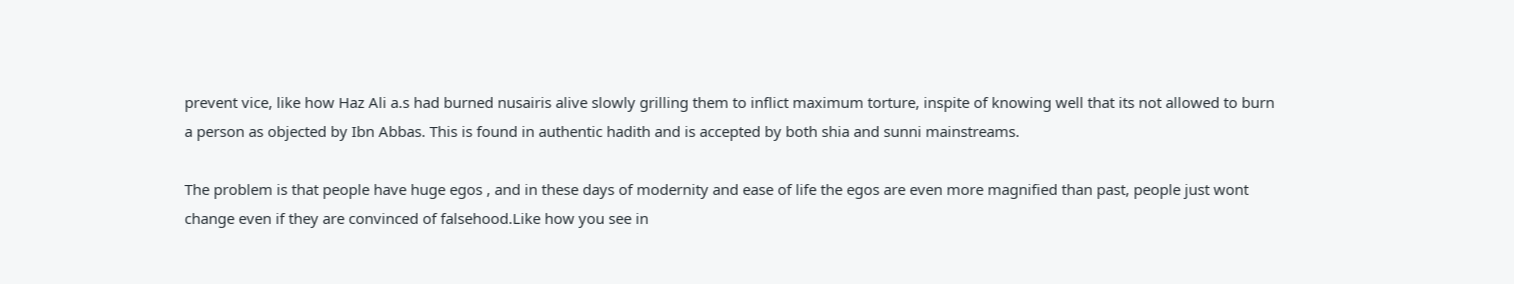prevent vice, like how Haz Ali a.s had burned nusairis alive slowly grilling them to inflict maximum torture, inspite of knowing well that its not allowed to burn a person as objected by Ibn Abbas. This is found in authentic hadith and is accepted by both shia and sunni mainstreams.

The problem is that people have huge egos , and in these days of modernity and ease of life the egos are even more magnified than past, people just wont change even if they are convinced of falsehood.Like how you see in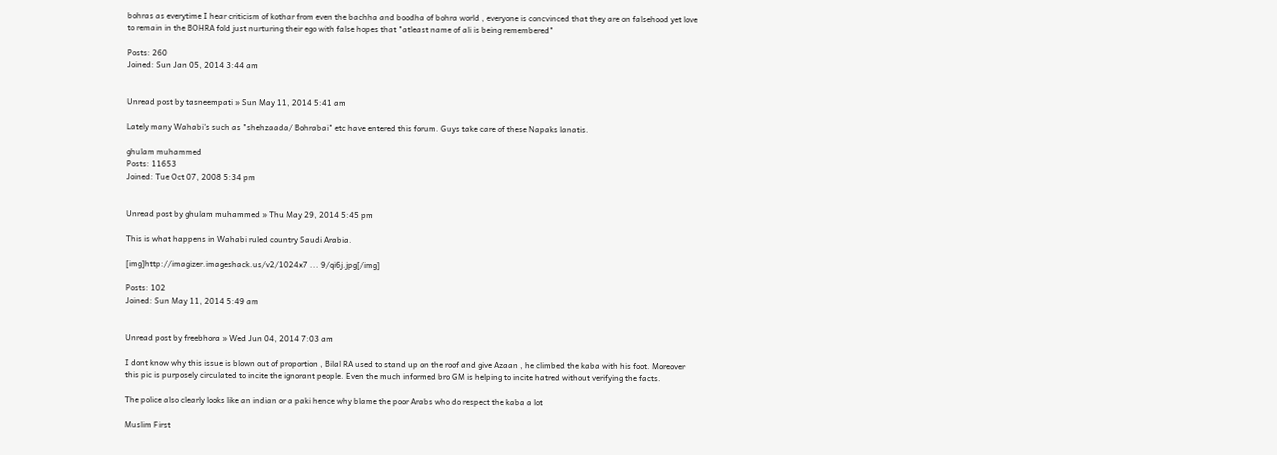bohras as everytime I hear criticism of kothar from even the bachha and boodha of bohra world , everyone is concvinced that they are on falsehood yet love to remain in the BOHRA fold just nurturing their ego with false hopes that "atleast name of ali is being remembered"

Posts: 260
Joined: Sun Jan 05, 2014 3:44 am


Unread post by tasneempati » Sun May 11, 2014 5:41 am

Lately many Wahabi's such as "shehzaada/ Bohrabai" etc have entered this forum. Guys take care of these Napaks lanatis.

ghulam muhammed
Posts: 11653
Joined: Tue Oct 07, 2008 5:34 pm


Unread post by ghulam muhammed » Thu May 29, 2014 5:45 pm

This is what happens in Wahabi ruled country Saudi Arabia.

[img]http://imagizer.imageshack.us/v2/1024x7 ... 9/qi6j.jpg[/img]

Posts: 102
Joined: Sun May 11, 2014 5:49 am


Unread post by freebhora » Wed Jun 04, 2014 7:03 am

I dont know why this issue is blown out of proportion , Bilal RA used to stand up on the roof and give Azaan , he climbed the kaba with his foot. Moreover this pic is purposely circulated to incite the ignorant people. Even the much informed bro GM is helping to incite hatred without verifying the facts.

The police also clearly looks like an indian or a paki hence why blame the poor Arabs who do respect the kaba a lot

Muslim First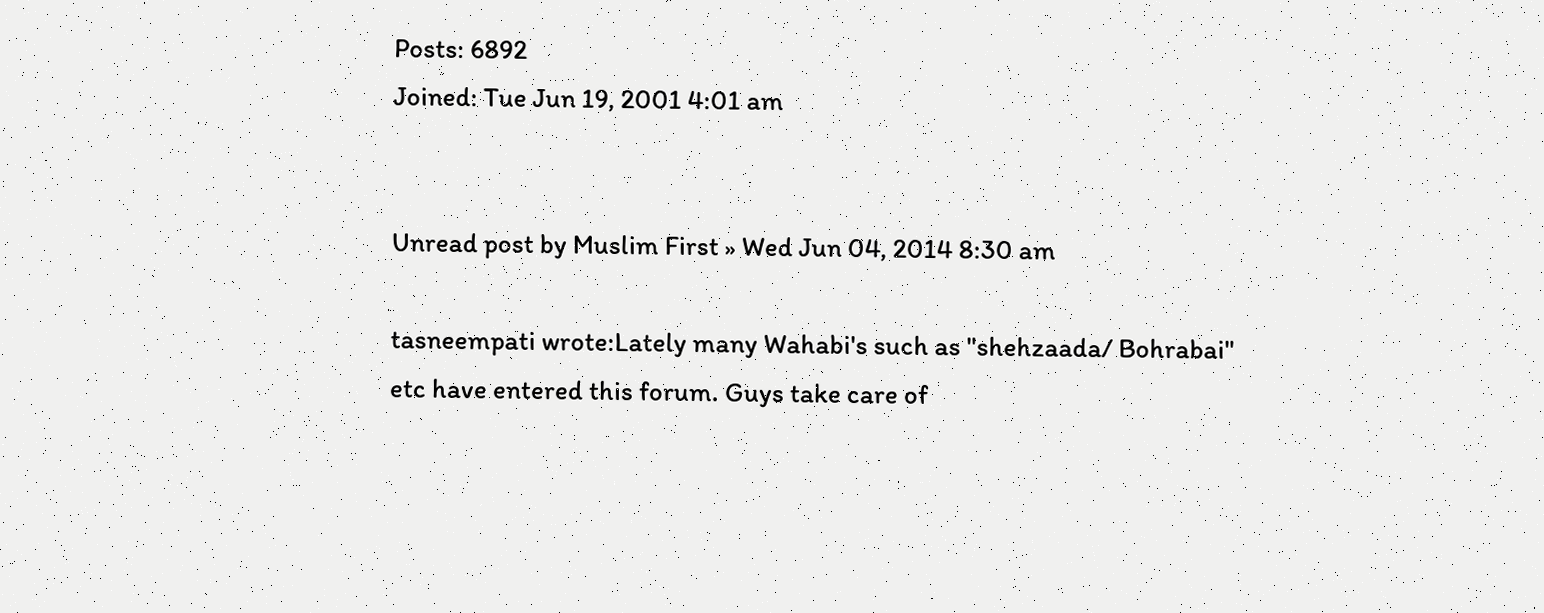Posts: 6892
Joined: Tue Jun 19, 2001 4:01 am


Unread post by Muslim First » Wed Jun 04, 2014 8:30 am

tasneempati wrote:Lately many Wahabi's such as "shehzaada/ Bohrabai" etc have entered this forum. Guys take care of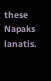these Napaks lanatis.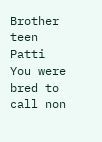Brother teen Patti
You were bred to call non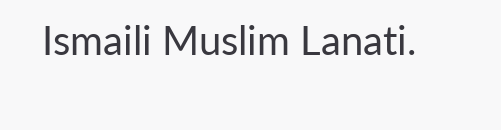Ismaili Muslim Lanati.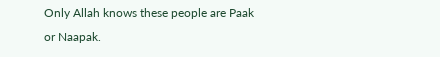Only Allah knows these people are Paak or Naapak.